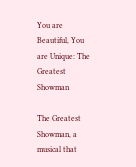You are Beautiful, You are Unique: The Greatest Showman

The Greatest Showman, a musical that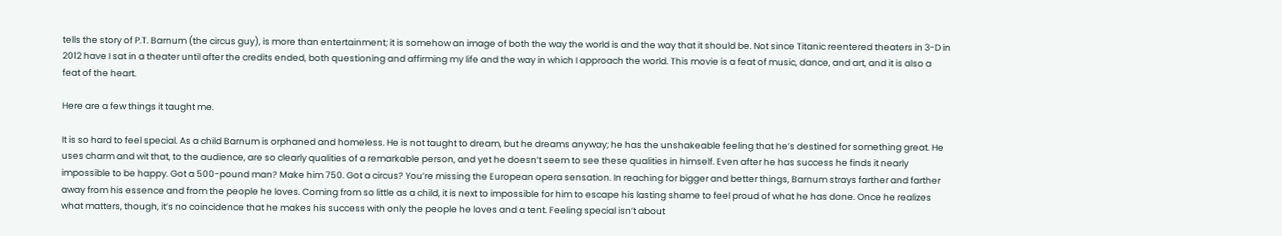tells the story of P.T. Barnum (the circus guy), is more than entertainment; it is somehow an image of both the way the world is and the way that it should be. Not since Titanic reentered theaters in 3-D in 2012 have I sat in a theater until after the credits ended, both questioning and affirming my life and the way in which I approach the world. This movie is a feat of music, dance, and art, and it is also a feat of the heart.

Here are a few things it taught me.

It is so hard to feel special. As a child Barnum is orphaned and homeless. He is not taught to dream, but he dreams anyway; he has the unshakeable feeling that he’s destined for something great. He uses charm and wit that, to the audience, are so clearly qualities of a remarkable person, and yet he doesn’t seem to see these qualities in himself. Even after he has success he finds it nearly impossible to be happy. Got a 500-pound man? Make him 750. Got a circus? You’re missing the European opera sensation. In reaching for bigger and better things, Barnum strays farther and farther away from his essence and from the people he loves. Coming from so little as a child, it is next to impossible for him to escape his lasting shame to feel proud of what he has done. Once he realizes what matters, though, it’s no coincidence that he makes his success with only the people he loves and a tent. Feeling special isn’t about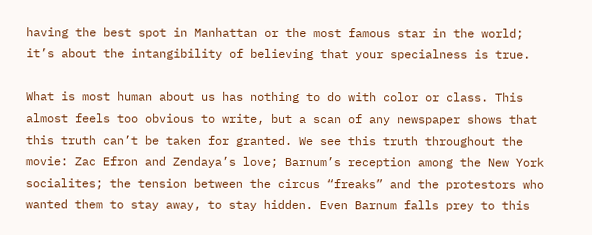having the best spot in Manhattan or the most famous star in the world; it’s about the intangibility of believing that your specialness is true.

What is most human about us has nothing to do with color or class. This almost feels too obvious to write, but a scan of any newspaper shows that this truth can’t be taken for granted. We see this truth throughout the movie: Zac Efron and Zendaya’s love; Barnum’s reception among the New York socialites; the tension between the circus “freaks” and the protestors who wanted them to stay away, to stay hidden. Even Barnum falls prey to this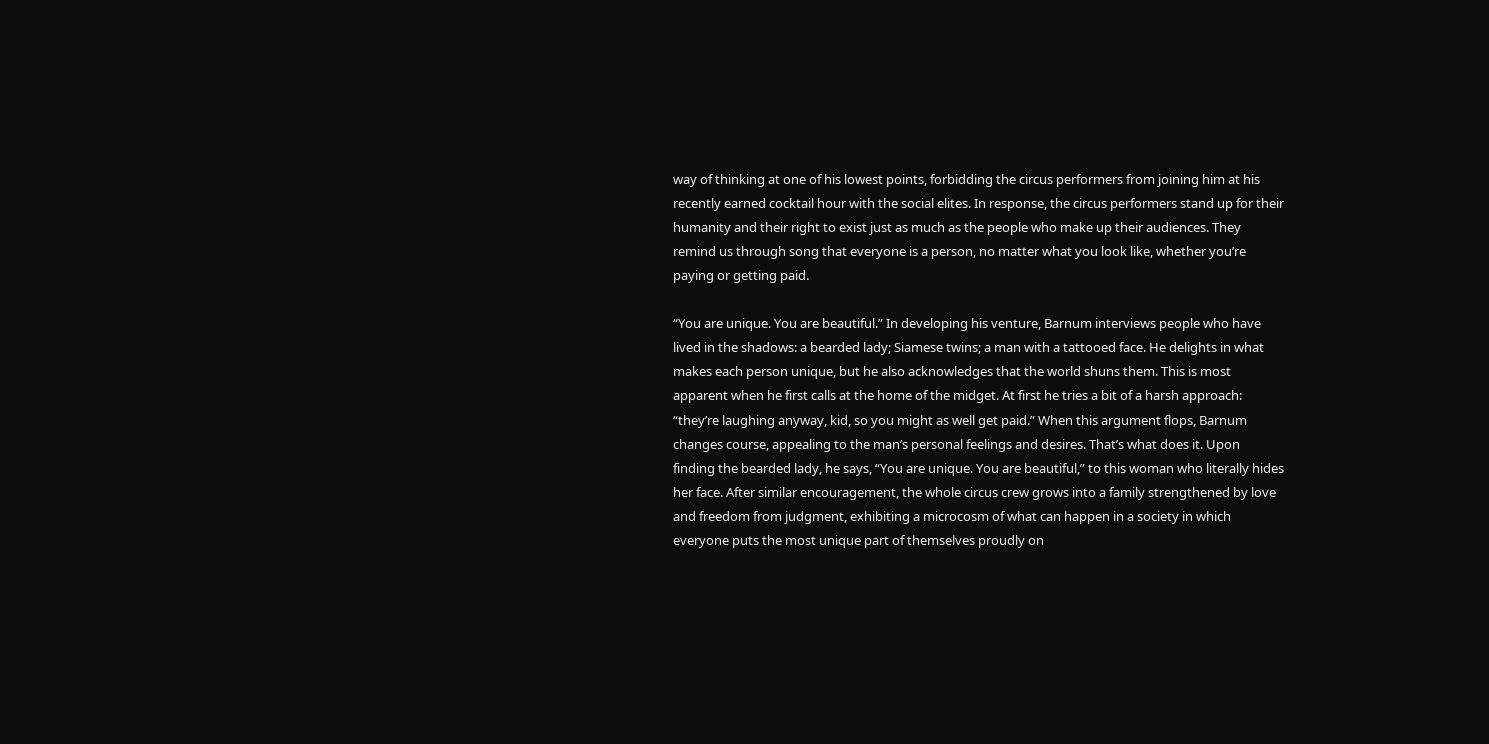way of thinking at one of his lowest points, forbidding the circus performers from joining him at his recently earned cocktail hour with the social elites. In response, the circus performers stand up for their humanity and their right to exist just as much as the people who make up their audiences. They remind us through song that everyone is a person, no matter what you look like, whether you’re paying or getting paid.

“You are unique. You are beautiful.” In developing his venture, Barnum interviews people who have lived in the shadows: a bearded lady; Siamese twins; a man with a tattooed face. He delights in what makes each person unique, but he also acknowledges that the world shuns them. This is most apparent when he first calls at the home of the midget. At first he tries a bit of a harsh approach: “they’re laughing anyway, kid, so you might as well get paid.” When this argument flops, Barnum changes course, appealing to the man’s personal feelings and desires. That’s what does it. Upon finding the bearded lady, he says, “You are unique. You are beautiful,” to this woman who literally hides her face. After similar encouragement, the whole circus crew grows into a family strengthened by love and freedom from judgment, exhibiting a microcosm of what can happen in a society in which everyone puts the most unique part of themselves proudly on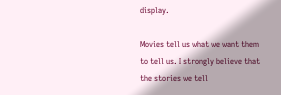display.

Movies tell us what we want them to tell us. I strongly believe that the stories we tell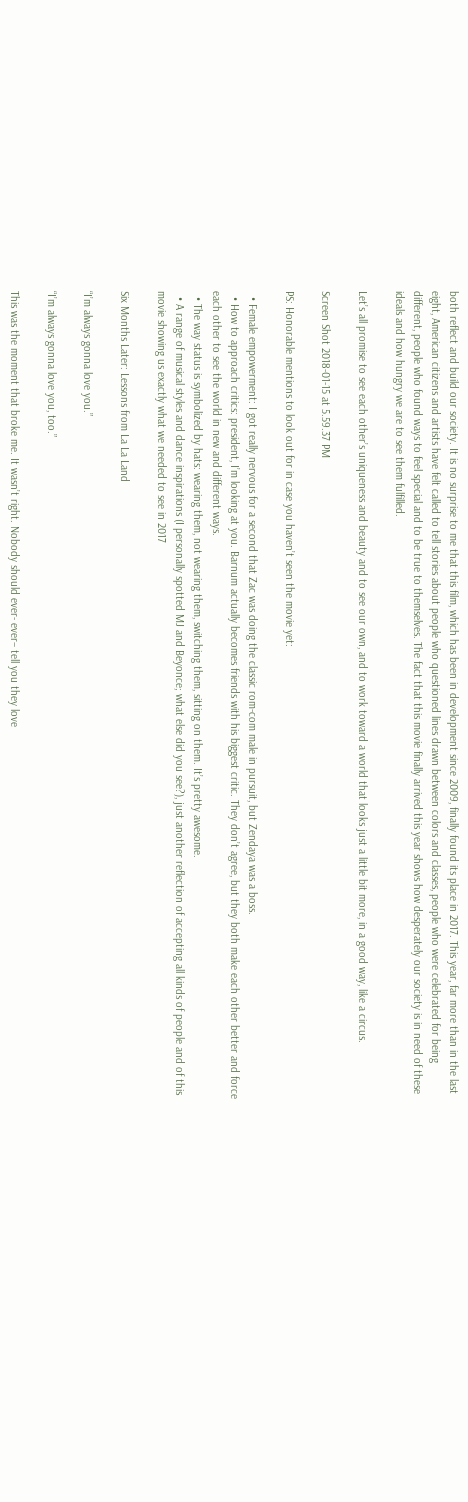both reflect and build our society. It is no surprise to me that this film, which has been in development since 2009, finally found its place in 2017. This year, far more than in the last eight, American citizens and artists have felt called to tell stories about people who questioned lines drawn between colors and classes, people who were celebrated for being different, people who found ways to feel special and to be true to themselves. The fact that this movie finally arrived this year shows how desperately our society is in need of these ideals and how hungry we are to see them fulfilled.

Let’s all promise to see each other’s uniqueness and beauty and to see our own, and to work toward a world that looks just a little bit more, in a good way, like a circus.

Screen Shot 2018-01-15 at 5.59.37 PM

PS: Honorable mentions to look out for in case you haven’t seen the movie yet:

  • Female empowerment: I got really nervous for a second that Zac was doing the classic rom-com male in pursuit, but Zendaya was a boss.
  • How to approach critics: president, I’m looking at you. Barnum actually becomes friends with his biggest critic. They don’t agree, but they both make each other better and force each other to see the world in new and different ways.
  • The way status is symbolized by hats: wearing them, not wearing them, switching them, sitting on them. It’s pretty awesome.
  • A range of musical styles and dance inspirations (I personally spotted MJ and Beyonce; what else did you see?), just another reflection of accepting all kinds of people and of this movie showing us exactly what we needed to see in 2017

Six Months Later: Lessons from La La Land

“I’m always gonna love you.”

“I’m always gonna love you, too.”

This was the moment that broke me. It wasn’t right. Nobody should ever- ever– tell you they love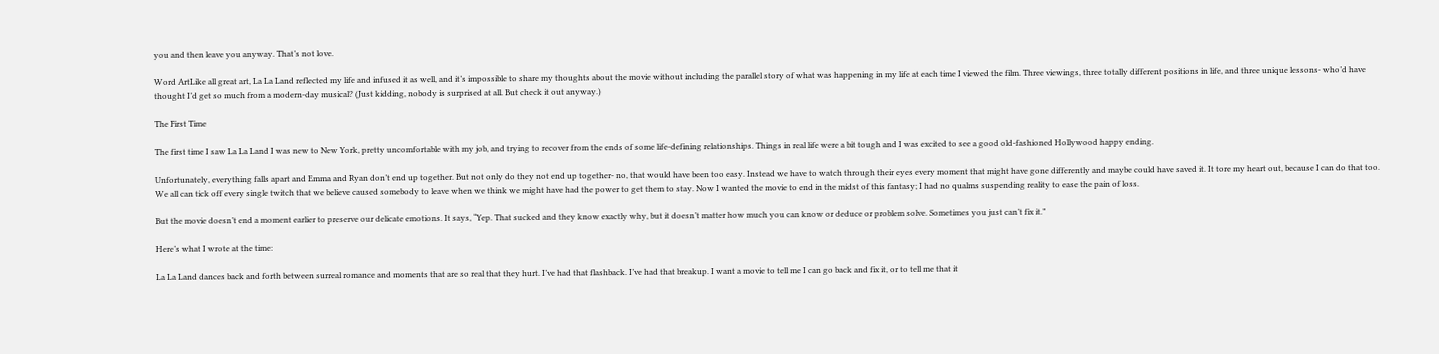you and then leave you anyway. That’s not love.

Word ArtLike all great art, La La Land reflected my life and infused it as well, and it’s impossible to share my thoughts about the movie without including the parallel story of what was happening in my life at each time I viewed the film. Three viewings, three totally different positions in life, and three unique lessons- who’d have thought I’d get so much from a modern-day musical? (Just kidding, nobody is surprised at all. But check it out anyway.)

The First Time

The first time I saw La La Land I was new to New York, pretty uncomfortable with my job, and trying to recover from the ends of some life-defining relationships. Things in real life were a bit tough and I was excited to see a good old-fashioned Hollywood happy ending.

Unfortunately, everything falls apart and Emma and Ryan don’t end up together. But not only do they not end up together- no, that would have been too easy. Instead we have to watch through their eyes every moment that might have gone differently and maybe could have saved it. It tore my heart out, because I can do that too. We all can tick off every single twitch that we believe caused somebody to leave when we think we might have had the power to get them to stay. Now I wanted the movie to end in the midst of this fantasy; I had no qualms suspending reality to ease the pain of loss.

But the movie doesn’t end a moment earlier to preserve our delicate emotions. It says, “Yep. That sucked and they know exactly why, but it doesn’t matter how much you can know or deduce or problem solve. Sometimes you just can’t fix it.”

Here’s what I wrote at the time:

La La Land dances back and forth between surreal romance and moments that are so real that they hurt. I’ve had that flashback. I’ve had that breakup. I want a movie to tell me I can go back and fix it, or to tell me that it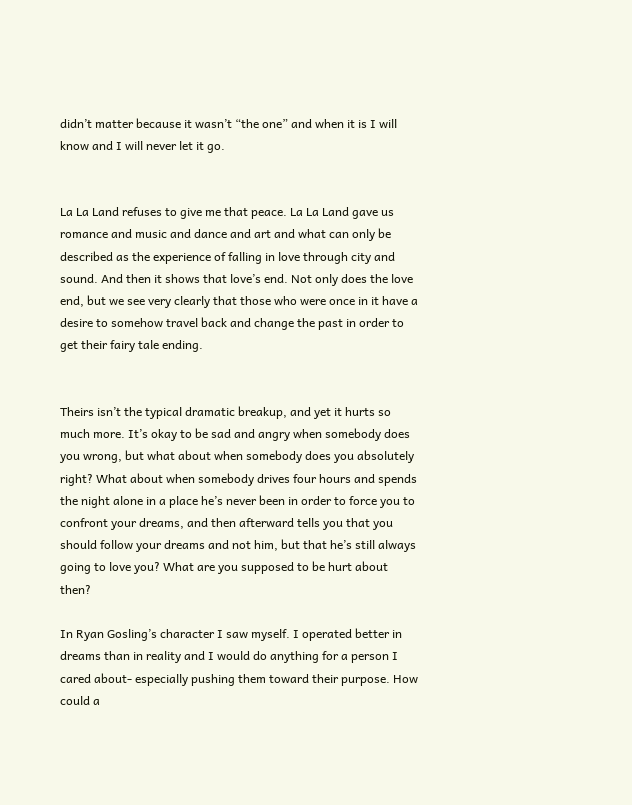didn’t matter because it wasn’t “the one” and when it is I will know and I will never let it go.


La La Land refuses to give me that peace. La La Land gave us romance and music and dance and art and what can only be described as the experience of falling in love through city and sound. And then it shows that love’s end. Not only does the love end, but we see very clearly that those who were once in it have a desire to somehow travel back and change the past in order to get their fairy tale ending.


Theirs isn’t the typical dramatic breakup, and yet it hurts so much more. It’s okay to be sad and angry when somebody does you wrong, but what about when somebody does you absolutely right? What about when somebody drives four hours and spends the night alone in a place he’s never been in order to force you to confront your dreams, and then afterward tells you that you should follow your dreams and not him, but that he’s still always going to love you? What are you supposed to be hurt about then?

In Ryan Gosling’s character I saw myself. I operated better in dreams than in reality and I would do anything for a person I cared about- especially pushing them toward their purpose. How could a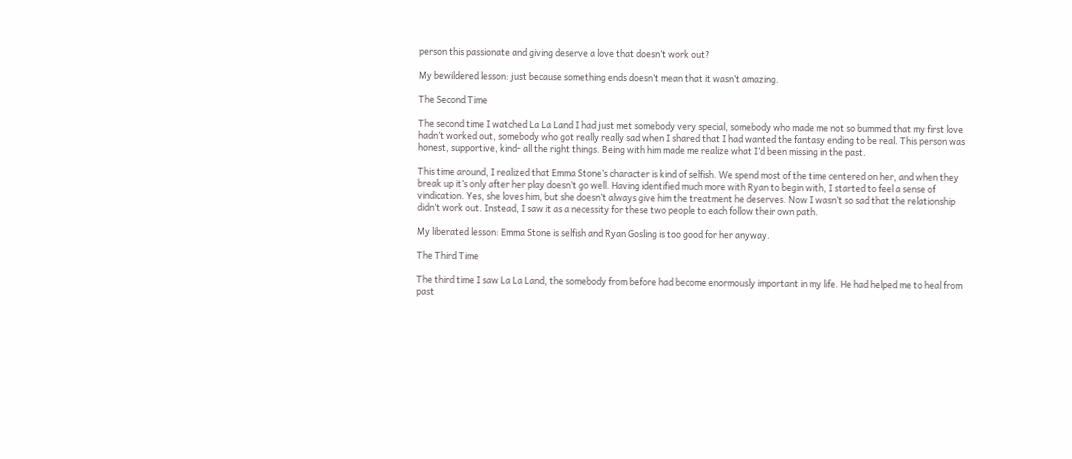person this passionate and giving deserve a love that doesn’t work out?

My bewildered lesson: just because something ends doesn’t mean that it wasn’t amazing.

The Second Time

The second time I watched La La Land I had just met somebody very special, somebody who made me not so bummed that my first love hadn’t worked out, somebody who got really really sad when I shared that I had wanted the fantasy ending to be real. This person was honest, supportive, kind- all the right things. Being with him made me realize what I’d been missing in the past.

This time around, I realized that Emma Stone’s character is kind of selfish. We spend most of the time centered on her, and when they break up it’s only after her play doesn’t go well. Having identified much more with Ryan to begin with, I started to feel a sense of vindication. Yes, she loves him, but she doesn’t always give him the treatment he deserves. Now I wasn’t so sad that the relationship didn’t work out. Instead, I saw it as a necessity for these two people to each follow their own path.

My liberated lesson: Emma Stone is selfish and Ryan Gosling is too good for her anyway.

The Third Time

The third time I saw La La Land, the somebody from before had become enormously important in my life. He had helped me to heal from past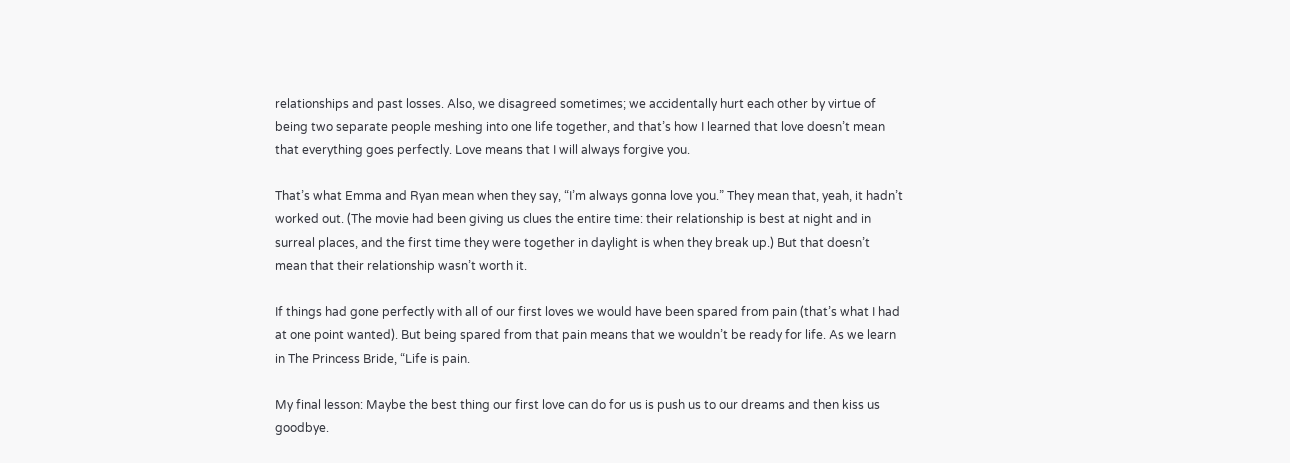relationships and past losses. Also, we disagreed sometimes; we accidentally hurt each other by virtue of being two separate people meshing into one life together, and that’s how I learned that love doesn’t mean that everything goes perfectly. Love means that I will always forgive you.

That’s what Emma and Ryan mean when they say, “I’m always gonna love you.” They mean that, yeah, it hadn’t worked out. (The movie had been giving us clues the entire time: their relationship is best at night and in surreal places, and the first time they were together in daylight is when they break up.) But that doesn’t mean that their relationship wasn’t worth it.

If things had gone perfectly with all of our first loves we would have been spared from pain (that’s what I had at one point wanted). But being spared from that pain means that we wouldn’t be ready for life. As we learn in The Princess Bride, “Life is pain.

My final lesson: Maybe the best thing our first love can do for us is push us to our dreams and then kiss us goodbye.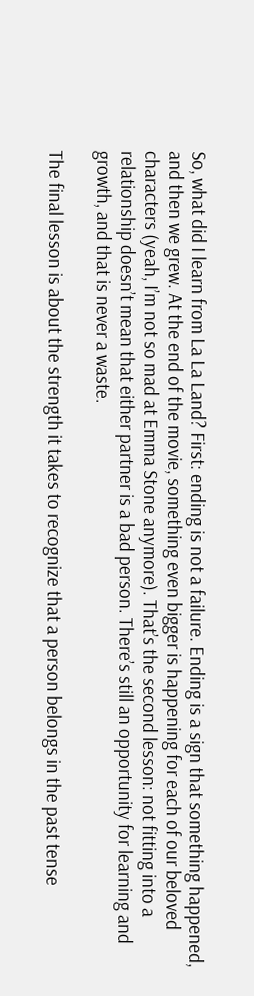So, what did I learn from La La Land? First: ending is not a failure. Ending is a sign that something happened, and then we grew. At the end of the movie, something even bigger is happening for each of our beloved characters (yeah, I’m not so mad at Emma Stone anymore). That’s the second lesson: not fitting into a relationship doesn’t mean that either partner is a bad person. There’s still an opportunity for learning and growth, and that is never a waste.

The final lesson is about the strength it takes to recognize that a person belongs in the past tense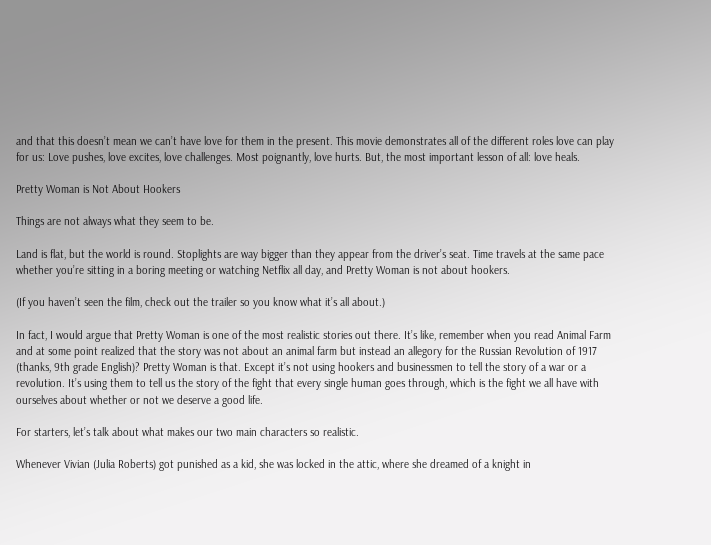and that this doesn’t mean we can’t have love for them in the present. This movie demonstrates all of the different roles love can play for us: Love pushes, love excites, love challenges. Most poignantly, love hurts. But, the most important lesson of all: love heals.

Pretty Woman is Not About Hookers

Things are not always what they seem to be.

Land is flat, but the world is round. Stoplights are way bigger than they appear from the driver’s seat. Time travels at the same pace whether you’re sitting in a boring meeting or watching Netflix all day, and Pretty Woman is not about hookers.

(If you haven’t seen the film, check out the trailer so you know what it’s all about.)

In fact, I would argue that Pretty Woman is one of the most realistic stories out there. It’s like, remember when you read Animal Farm and at some point realized that the story was not about an animal farm but instead an allegory for the Russian Revolution of 1917 (thanks, 9th grade English)? Pretty Woman is that. Except it’s not using hookers and businessmen to tell the story of a war or a revolution. It’s using them to tell us the story of the fight that every single human goes through, which is the fight we all have with ourselves about whether or not we deserve a good life.

For starters, let’s talk about what makes our two main characters so realistic.

Whenever Vivian (Julia Roberts) got punished as a kid, she was locked in the attic, where she dreamed of a knight in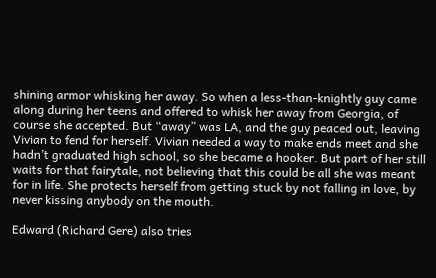shining armor whisking her away. So when a less-than-knightly guy came along during her teens and offered to whisk her away from Georgia, of course she accepted. But “away” was LA, and the guy peaced out, leaving Vivian to fend for herself. Vivian needed a way to make ends meet and she hadn’t graduated high school, so she became a hooker. But part of her still waits for that fairytale, not believing that this could be all she was meant for in life. She protects herself from getting stuck by not falling in love, by never kissing anybody on the mouth.

Edward (Richard Gere) also tries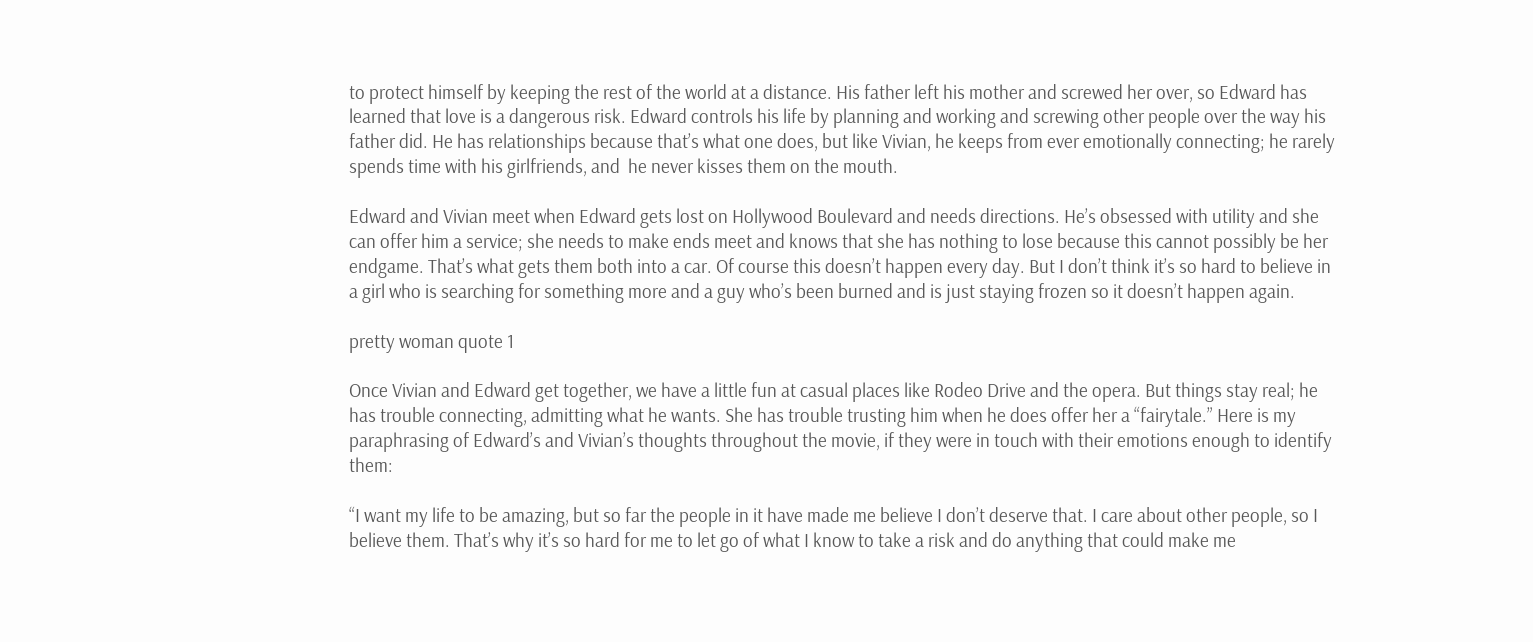to protect himself by keeping the rest of the world at a distance. His father left his mother and screwed her over, so Edward has learned that love is a dangerous risk. Edward controls his life by planning and working and screwing other people over the way his father did. He has relationships because that’s what one does, but like Vivian, he keeps from ever emotionally connecting; he rarely spends time with his girlfriends, and  he never kisses them on the mouth.

Edward and Vivian meet when Edward gets lost on Hollywood Boulevard and needs directions. He’s obsessed with utility and she can offer him a service; she needs to make ends meet and knows that she has nothing to lose because this cannot possibly be her endgame. That’s what gets them both into a car. Of course this doesn’t happen every day. But I don’t think it’s so hard to believe in a girl who is searching for something more and a guy who’s been burned and is just staying frozen so it doesn’t happen again.

pretty woman quote 1

Once Vivian and Edward get together, we have a little fun at casual places like Rodeo Drive and the opera. But things stay real; he has trouble connecting, admitting what he wants. She has trouble trusting him when he does offer her a “fairytale.” Here is my paraphrasing of Edward’s and Vivian’s thoughts throughout the movie, if they were in touch with their emotions enough to identify them:

“I want my life to be amazing, but so far the people in it have made me believe I don’t deserve that. I care about other people, so I believe them. That’s why it’s so hard for me to let go of what I know to take a risk and do anything that could make me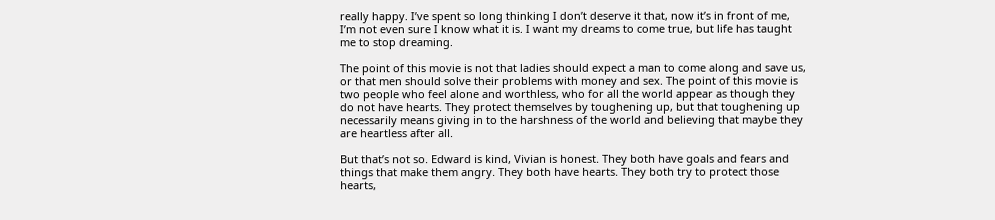really happy. I’ve spent so long thinking I don’t deserve it that, now it’s in front of me, I’m not even sure I know what it is. I want my dreams to come true, but life has taught me to stop dreaming.

The point of this movie is not that ladies should expect a man to come along and save us, or that men should solve their problems with money and sex. The point of this movie is two people who feel alone and worthless, who for all the world appear as though they do not have hearts. They protect themselves by toughening up, but that toughening up necessarily means giving in to the harshness of the world and believing that maybe they are heartless after all.

But that’s not so. Edward is kind, Vivian is honest. They both have goals and fears and things that make them angry. They both have hearts. They both try to protect those hearts,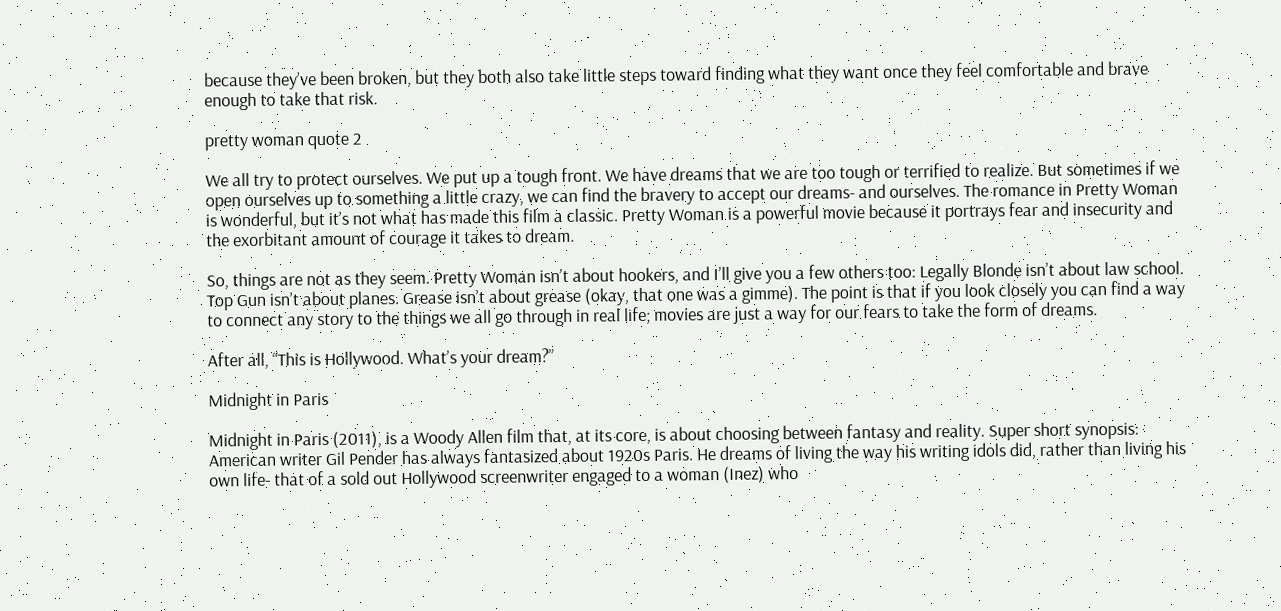because they’ve been broken, but they both also take little steps toward finding what they want once they feel comfortable and brave enough to take that risk.

pretty woman quote 2

We all try to protect ourselves. We put up a tough front. We have dreams that we are too tough or terrified to realize. But sometimes if we open ourselves up to something a little crazy, we can find the bravery to accept our dreams- and ourselves. The romance in Pretty Woman is wonderful, but it’s not what has made this film a classic. Pretty Woman is a powerful movie because it portrays fear and insecurity and the exorbitant amount of courage it takes to dream.

So, things are not as they seem. Pretty Woman isn’t about hookers, and I’ll give you a few others too: Legally Blonde isn’t about law school. Top Gun isn’t about planes. Grease isn’t about grease (okay, that one was a gimme). The point is that if you look closely you can find a way to connect any story to the things we all go through in real life; movies are just a way for our fears to take the form of dreams.

After all, “This is Hollywood. What’s your dream?”

Midnight in Paris

Midnight in Paris (2011), is a Woody Allen film that, at its core, is about choosing between fantasy and reality. Super short synopsis: American writer Gil Pender has always fantasized about 1920s Paris. He dreams of living the way his writing idols did, rather than living his own life- that of a sold out Hollywood screenwriter engaged to a woman (Inez) who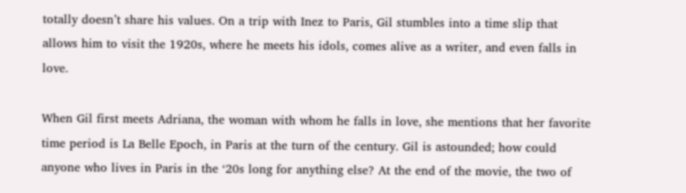totally doesn’t share his values. On a trip with Inez to Paris, Gil stumbles into a time slip that allows him to visit the 1920s, where he meets his idols, comes alive as a writer, and even falls in love.

When Gil first meets Adriana, the woman with whom he falls in love, she mentions that her favorite time period is La Belle Epoch, in Paris at the turn of the century. Gil is astounded; how could anyone who lives in Paris in the ‘20s long for anything else? At the end of the movie, the two of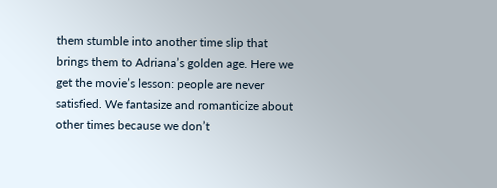them stumble into another time slip that brings them to Adriana’s golden age. Here we get the movie’s lesson: people are never satisfied. We fantasize and romanticize about other times because we don’t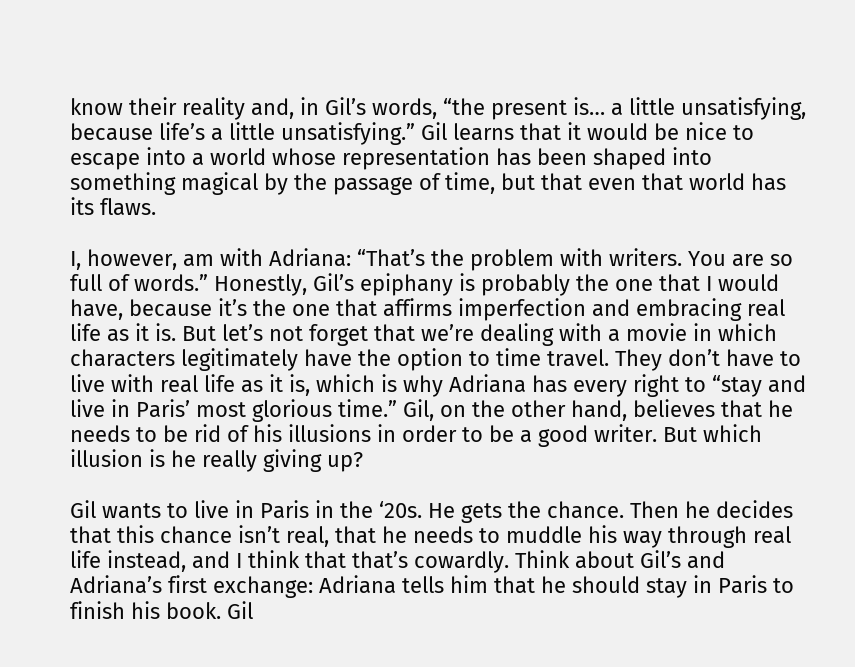know their reality and, in Gil’s words, “the present is… a little unsatisfying, because life’s a little unsatisfying.” Gil learns that it would be nice to escape into a world whose representation has been shaped into something magical by the passage of time, but that even that world has its flaws.

I, however, am with Adriana: “That’s the problem with writers. You are so full of words.” Honestly, Gil’s epiphany is probably the one that I would have, because it’s the one that affirms imperfection and embracing real life as it is. But let’s not forget that we’re dealing with a movie in which characters legitimately have the option to time travel. They don’t have to live with real life as it is, which is why Adriana has every right to “stay and live in Paris’ most glorious time.” Gil, on the other hand, believes that he needs to be rid of his illusions in order to be a good writer. But which illusion is he really giving up?

Gil wants to live in Paris in the ‘20s. He gets the chance. Then he decides that this chance isn’t real, that he needs to muddle his way through real life instead, and I think that that’s cowardly. Think about Gil’s and Adriana’s first exchange: Adriana tells him that he should stay in Paris to finish his book. Gil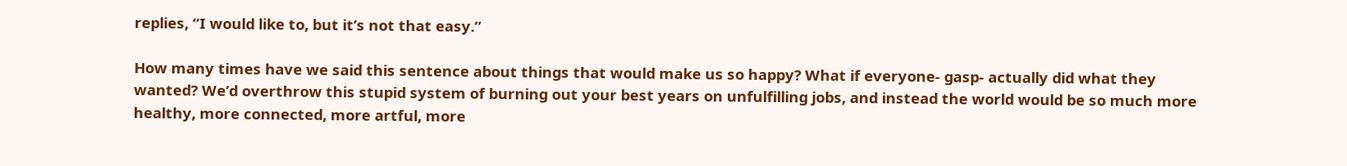replies, “I would like to, but it’s not that easy.”

How many times have we said this sentence about things that would make us so happy? What if everyone- gasp- actually did what they wanted? We’d overthrow this stupid system of burning out your best years on unfulfilling jobs, and instead the world would be so much more healthy, more connected, more artful, more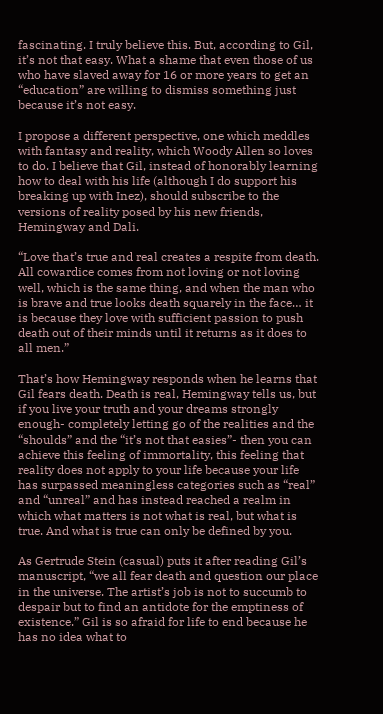fascinating. I truly believe this. But, according to Gil, it’s not that easy. What a shame that even those of us who have slaved away for 16 or more years to get an “education” are willing to dismiss something just because it’s not easy.

I propose a different perspective, one which meddles with fantasy and reality, which Woody Allen so loves to do. I believe that Gil, instead of honorably learning how to deal with his life (although I do support his breaking up with Inez), should subscribe to the versions of reality posed by his new friends, Hemingway and Dali.

“Love that’s true and real creates a respite from death. All cowardice comes from not loving or not loving well, which is the same thing, and when the man who is brave and true looks death squarely in the face… it is because they love with sufficient passion to push death out of their minds until it returns as it does to all men.”

That’s how Hemingway responds when he learns that Gil fears death. Death is real, Hemingway tells us, but if you live your truth and your dreams strongly enough- completely letting go of the realities and the “shoulds” and the “it’s not that easies”- then you can achieve this feeling of immortality, this feeling that reality does not apply to your life because your life has surpassed meaningless categories such as “real” and “unreal” and has instead reached a realm in which what matters is not what is real, but what is true. And what is true can only be defined by you.

As Gertrude Stein (casual) puts it after reading Gil’s manuscript, “we all fear death and question our place in the universe. The artist’s job is not to succumb to despair but to find an antidote for the emptiness of existence.” Gil is so afraid for life to end because he has no idea what to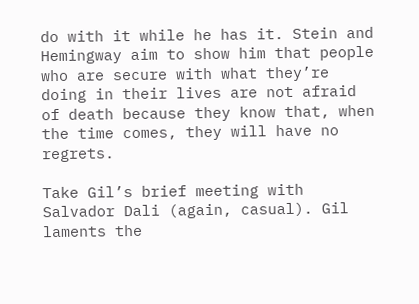do with it while he has it. Stein and Hemingway aim to show him that people who are secure with what they’re doing in their lives are not afraid of death because they know that, when the time comes, they will have no regrets.

Take Gil’s brief meeting with Salvador Dali (again, casual). Gil laments the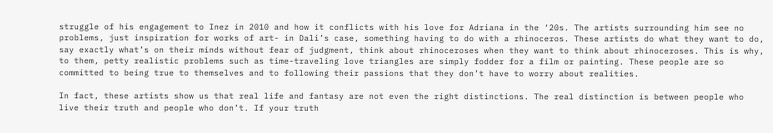struggle of his engagement to Inez in 2010 and how it conflicts with his love for Adriana in the ‘20s. The artists surrounding him see no problems, just inspiration for works of art- in Dali’s case, something having to do with a rhinoceros. These artists do what they want to do, say exactly what’s on their minds without fear of judgment, think about rhinoceroses when they want to think about rhinoceroses. This is why, to them, petty realistic problems such as time-traveling love triangles are simply fodder for a film or painting. These people are so committed to being true to themselves and to following their passions that they don’t have to worry about realities.

In fact, these artists show us that real life and fantasy are not even the right distinctions. The real distinction is between people who live their truth and people who don’t. If your truth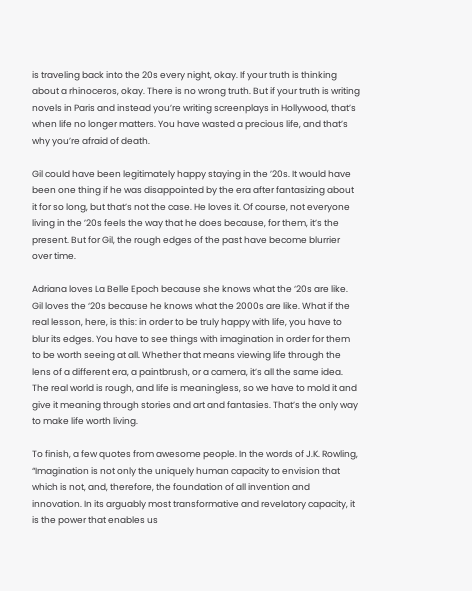is traveling back into the 20s every night, okay. If your truth is thinking about a rhinoceros, okay. There is no wrong truth. But if your truth is writing novels in Paris and instead you’re writing screenplays in Hollywood, that’s when life no longer matters. You have wasted a precious life, and that’s why you’re afraid of death.

Gil could have been legitimately happy staying in the ’20s. It would have been one thing if he was disappointed by the era after fantasizing about it for so long, but that’s not the case. He loves it. Of course, not everyone living in the ’20s feels the way that he does because, for them, it’s the present. But for Gil, the rough edges of the past have become blurrier over time.

Adriana loves La Belle Epoch because she knows what the ‘20s are like. Gil loves the ‘20s because he knows what the 2000s are like. What if the real lesson, here, is this: in order to be truly happy with life, you have to blur its edges. You have to see things with imagination in order for them to be worth seeing at all. Whether that means viewing life through the lens of a different era, a paintbrush, or a camera, it’s all the same idea. The real world is rough, and life is meaningless, so we have to mold it and give it meaning through stories and art and fantasies. That’s the only way to make life worth living.

To finish, a few quotes from awesome people. In the words of J.K. Rowling, “Imagination is not only the uniquely human capacity to envision that which is not, and, therefore, the foundation of all invention and innovation. In its arguably most transformative and revelatory capacity, it is the power that enables us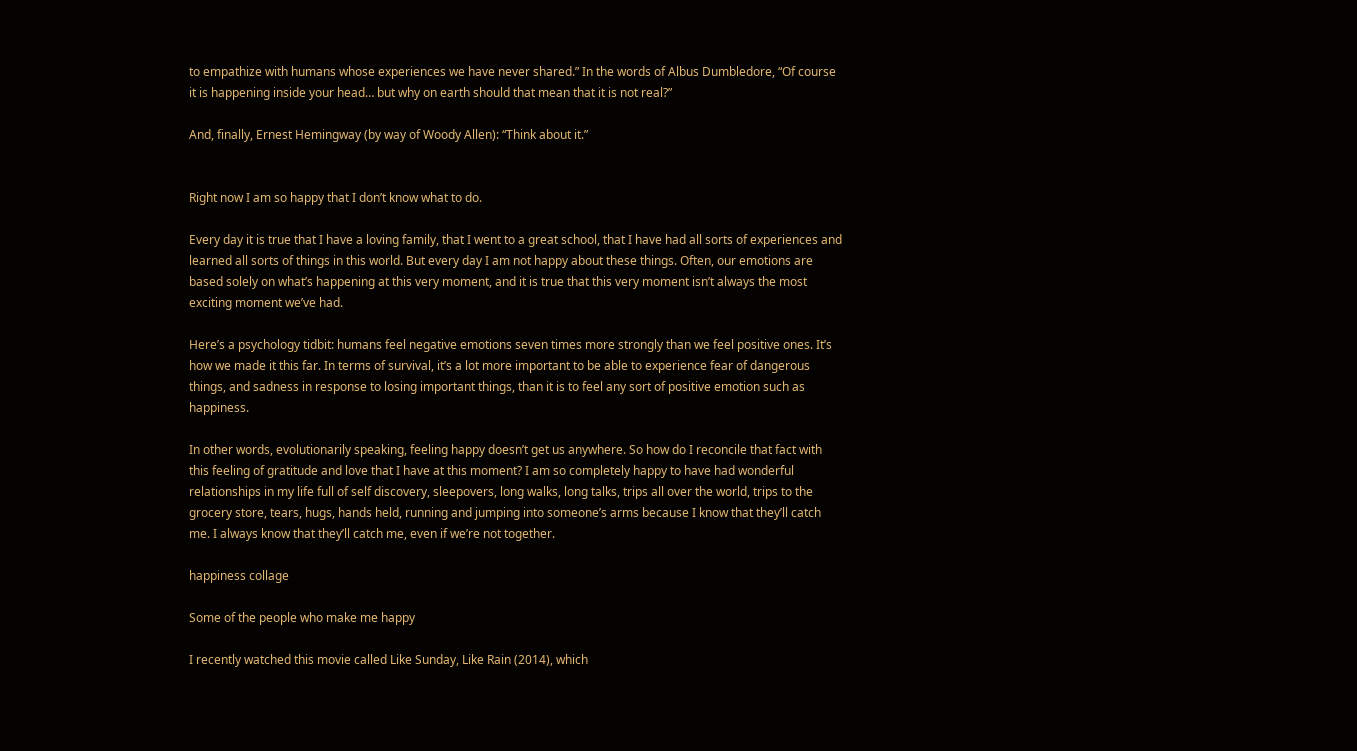to empathize with humans whose experiences we have never shared.” In the words of Albus Dumbledore, “Of course it is happening inside your head… but why on earth should that mean that it is not real?”

And, finally, Ernest Hemingway (by way of Woody Allen): “Think about it.”


Right now I am so happy that I don’t know what to do.

Every day it is true that I have a loving family, that I went to a great school, that I have had all sorts of experiences and learned all sorts of things in this world. But every day I am not happy about these things. Often, our emotions are based solely on what’s happening at this very moment, and it is true that this very moment isn’t always the most exciting moment we’ve had.

Here’s a psychology tidbit: humans feel negative emotions seven times more strongly than we feel positive ones. It’s how we made it this far. In terms of survival, it’s a lot more important to be able to experience fear of dangerous things, and sadness in response to losing important things, than it is to feel any sort of positive emotion such as happiness.

In other words, evolutionarily speaking, feeling happy doesn’t get us anywhere. So how do I reconcile that fact with this feeling of gratitude and love that I have at this moment? I am so completely happy to have had wonderful relationships in my life full of self discovery, sleepovers, long walks, long talks, trips all over the world, trips to the grocery store, tears, hugs, hands held, running and jumping into someone’s arms because I know that they’ll catch me. I always know that they’ll catch me, even if we’re not together.

happiness collage

Some of the people who make me happy

I recently watched this movie called Like Sunday, Like Rain (2014), which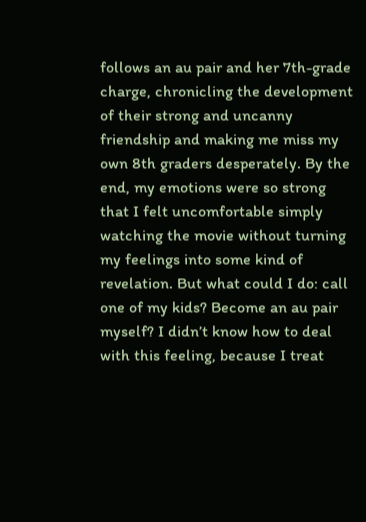follows an au pair and her 7th-grade charge, chronicling the development of their strong and uncanny friendship and making me miss my own 8th graders desperately. By the end, my emotions were so strong that I felt uncomfortable simply watching the movie without turning my feelings into some kind of revelation. But what could I do: call one of my kids? Become an au pair myself? I didn’t know how to deal with this feeling, because I treat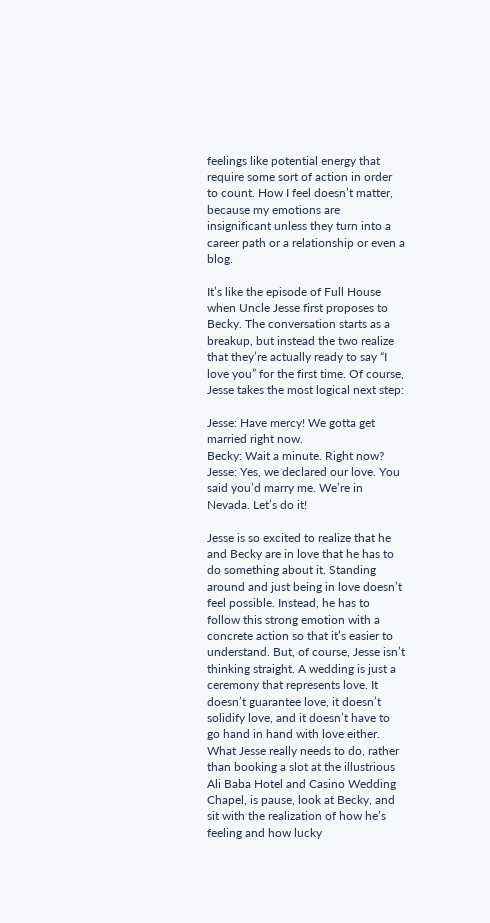feelings like potential energy that require some sort of action in order to count. How I feel doesn’t matter, because my emotions are insignificant unless they turn into a career path or a relationship or even a blog.

It’s like the episode of Full House when Uncle Jesse first proposes to Becky. The conversation starts as a breakup, but instead the two realize that they’re actually ready to say “I love you” for the first time. Of course, Jesse takes the most logical next step:

Jesse: Have mercy! We gotta get married right now.
Becky: Wait a minute. Right now?
Jesse: Yes, we declared our love. You said you’d marry me. We’re in Nevada. Let’s do it!

Jesse is so excited to realize that he and Becky are in love that he has to do something about it. Standing around and just being in love doesn’t feel possible. Instead, he has to follow this strong emotion with a concrete action so that it’s easier to understand. But, of course, Jesse isn’t thinking straight. A wedding is just a ceremony that represents love. It doesn’t guarantee love, it doesn’t solidify love, and it doesn’t have to go hand in hand with love either. What Jesse really needs to do, rather than booking a slot at the illustrious Ali Baba Hotel and Casino Wedding Chapel, is pause, look at Becky, and sit with the realization of how he’s feeling and how lucky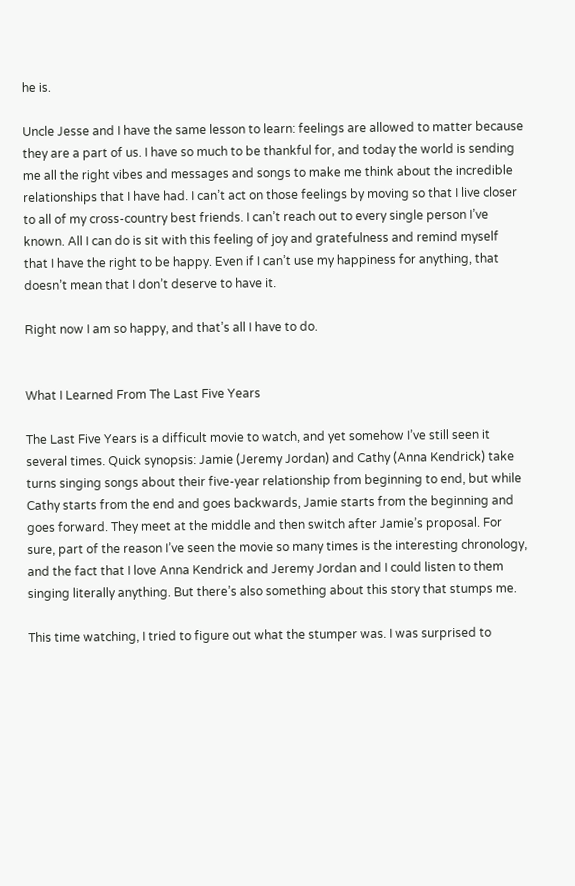he is.

Uncle Jesse and I have the same lesson to learn: feelings are allowed to matter because they are a part of us. I have so much to be thankful for, and today the world is sending me all the right vibes and messages and songs to make me think about the incredible relationships that I have had. I can’t act on those feelings by moving so that I live closer to all of my cross-country best friends. I can’t reach out to every single person I’ve known. All I can do is sit with this feeling of joy and gratefulness and remind myself that I have the right to be happy. Even if I can’t use my happiness for anything, that doesn’t mean that I don’t deserve to have it.

Right now I am so happy, and that’s all I have to do.


What I Learned From The Last Five Years

The Last Five Years is a difficult movie to watch, and yet somehow I’ve still seen it several times. Quick synopsis: Jamie (Jeremy Jordan) and Cathy (Anna Kendrick) take turns singing songs about their five-year relationship from beginning to end, but while Cathy starts from the end and goes backwards, Jamie starts from the beginning and goes forward. They meet at the middle and then switch after Jamie’s proposal. For sure, part of the reason I’ve seen the movie so many times is the interesting chronology, and the fact that I love Anna Kendrick and Jeremy Jordan and I could listen to them singing literally anything. But there’s also something about this story that stumps me.

This time watching, I tried to figure out what the stumper was. I was surprised to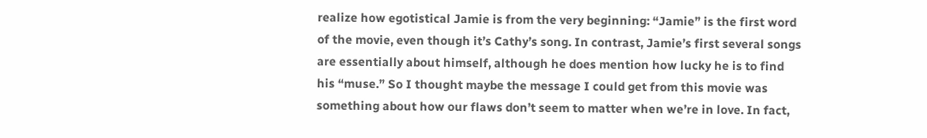realize how egotistical Jamie is from the very beginning: “Jamie” is the first word of the movie, even though it’s Cathy’s song. In contrast, Jamie’s first several songs are essentially about himself, although he does mention how lucky he is to find his “muse.” So I thought maybe the message I could get from this movie was something about how our flaws don’t seem to matter when we’re in love. In fact,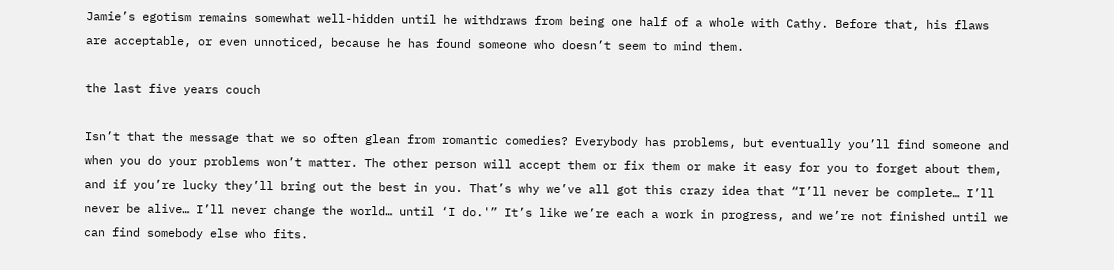Jamie’s egotism remains somewhat well-hidden until he withdraws from being one half of a whole with Cathy. Before that, his flaws are acceptable, or even unnoticed, because he has found someone who doesn’t seem to mind them.

the last five years couch

Isn’t that the message that we so often glean from romantic comedies? Everybody has problems, but eventually you’ll find someone and when you do your problems won’t matter. The other person will accept them or fix them or make it easy for you to forget about them, and if you’re lucky they’ll bring out the best in you. That’s why we’ve all got this crazy idea that “I’ll never be complete… I’ll never be alive… I’ll never change the world… until ‘I do.'” It’s like we’re each a work in progress, and we’re not finished until we can find somebody else who fits.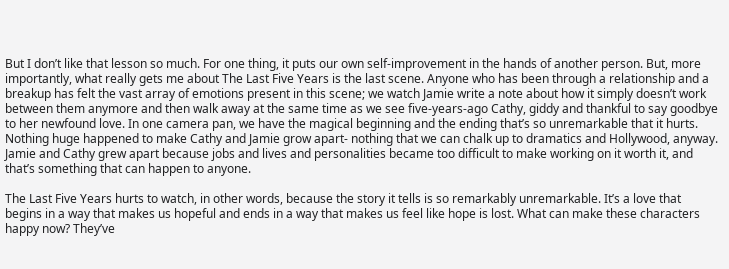But I don’t like that lesson so much. For one thing, it puts our own self-improvement in the hands of another person. But, more importantly, what really gets me about The Last Five Years is the last scene. Anyone who has been through a relationship and a breakup has felt the vast array of emotions present in this scene; we watch Jamie write a note about how it simply doesn’t work between them anymore and then walk away at the same time as we see five-years-ago Cathy, giddy and thankful to say goodbye to her newfound love. In one camera pan, we have the magical beginning and the ending that’s so unremarkable that it hurts. Nothing huge happened to make Cathy and Jamie grow apart- nothing that we can chalk up to dramatics and Hollywood, anyway. Jamie and Cathy grew apart because jobs and lives and personalities became too difficult to make working on it worth it, and that’s something that can happen to anyone.

The Last Five Years hurts to watch, in other words, because the story it tells is so remarkably unremarkable. It’s a love that begins in a way that makes us hopeful and ends in a way that makes us feel like hope is lost. What can make these characters happy now? They’ve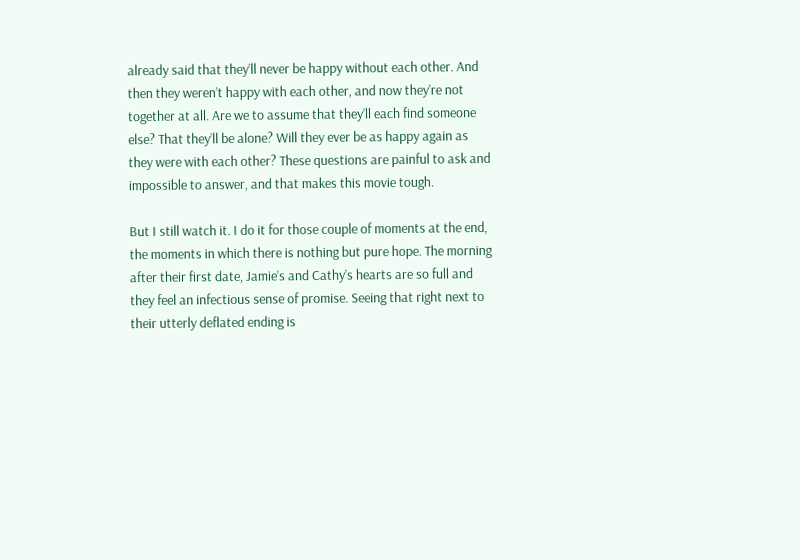already said that they’ll never be happy without each other. And then they weren’t happy with each other, and now they’re not together at all. Are we to assume that they’ll each find someone else? That they’ll be alone? Will they ever be as happy again as they were with each other? These questions are painful to ask and impossible to answer, and that makes this movie tough.

But I still watch it. I do it for those couple of moments at the end, the moments in which there is nothing but pure hope. The morning after their first date, Jamie’s and Cathy’s hearts are so full and they feel an infectious sense of promise. Seeing that right next to their utterly deflated ending is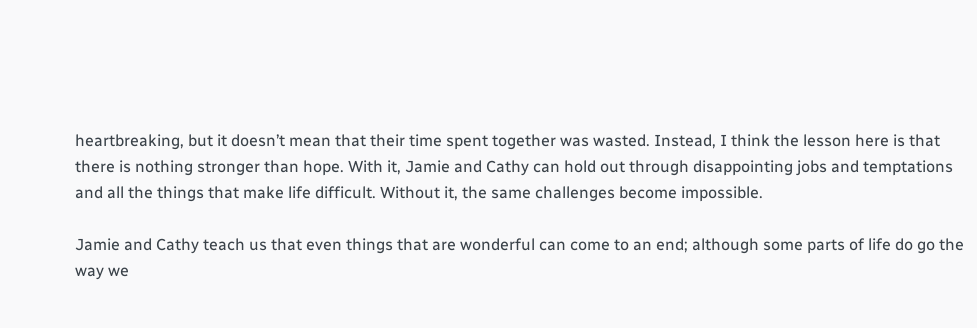heartbreaking, but it doesn’t mean that their time spent together was wasted. Instead, I think the lesson here is that there is nothing stronger than hope. With it, Jamie and Cathy can hold out through disappointing jobs and temptations and all the things that make life difficult. Without it, the same challenges become impossible.

Jamie and Cathy teach us that even things that are wonderful can come to an end; although some parts of life do go the way we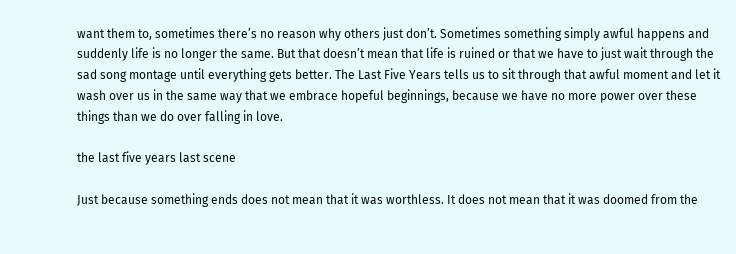want them to, sometimes there’s no reason why others just don’t. Sometimes something simply awful happens and suddenly life is no longer the same. But that doesn’t mean that life is ruined or that we have to just wait through the sad song montage until everything gets better. The Last Five Years tells us to sit through that awful moment and let it wash over us in the same way that we embrace hopeful beginnings, because we have no more power over these things than we do over falling in love.

the last five years last scene

Just because something ends does not mean that it was worthless. It does not mean that it was doomed from the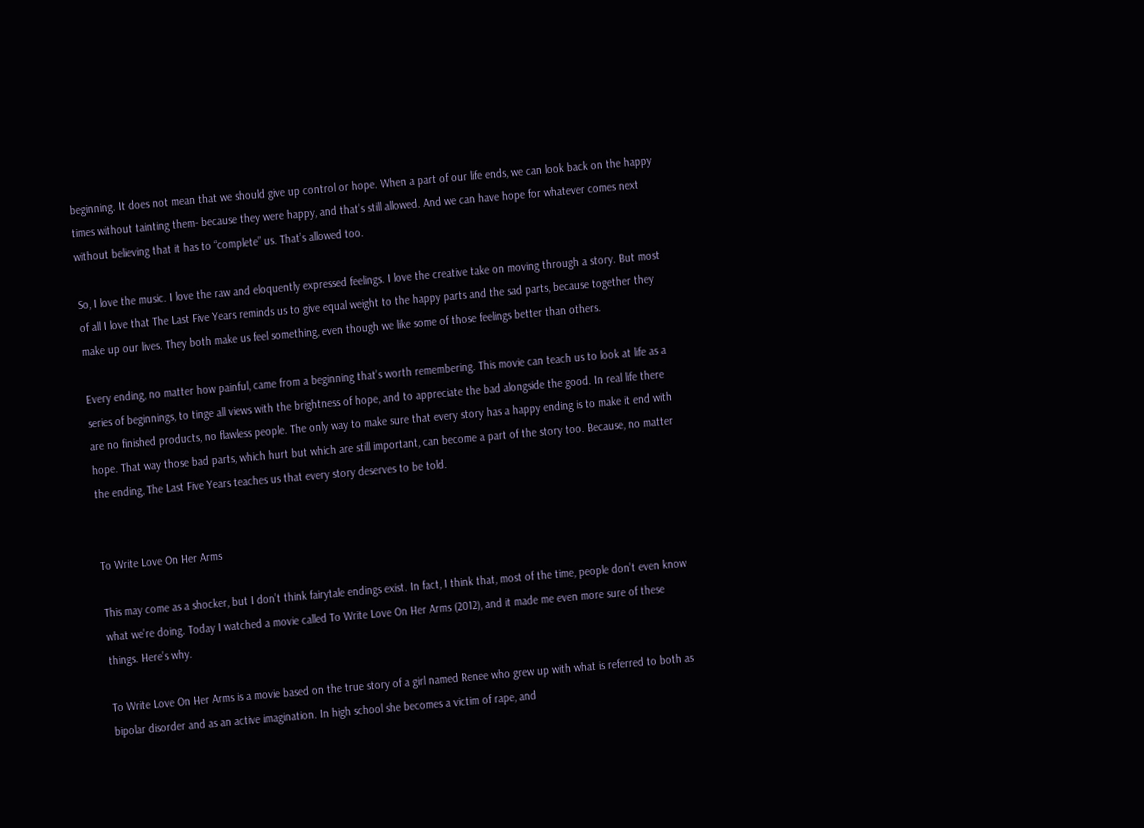beginning. It does not mean that we should give up control or hope. When a part of our life ends, we can look back on the happy times without tainting them- because they were happy, and that’s still allowed. And we can have hope for whatever comes next without believing that it has to “complete” us. That’s allowed too.

So, I love the music. I love the raw and eloquently expressed feelings. I love the creative take on moving through a story. But most of all I love that The Last Five Years reminds us to give equal weight to the happy parts and the sad parts, because together they make up our lives. They both make us feel something, even though we like some of those feelings better than others.

Every ending, no matter how painful, came from a beginning that’s worth remembering. This movie can teach us to look at life as a series of beginnings, to tinge all views with the brightness of hope, and to appreciate the bad alongside the good. In real life there are no finished products, no flawless people. The only way to make sure that every story has a happy ending is to make it end with hope. That way those bad parts, which hurt but which are still important, can become a part of the story too. Because, no matter the ending, The Last Five Years teaches us that every story deserves to be told.


To Write Love On Her Arms

This may come as a shocker, but I don’t think fairytale endings exist. In fact, I think that, most of the time, people don’t even know what we’re doing. Today I watched a movie called To Write Love On Her Arms (2012), and it made me even more sure of these things. Here’s why.

To Write Love On Her Arms is a movie based on the true story of a girl named Renee who grew up with what is referred to both as bipolar disorder and as an active imagination. In high school she becomes a victim of rape, and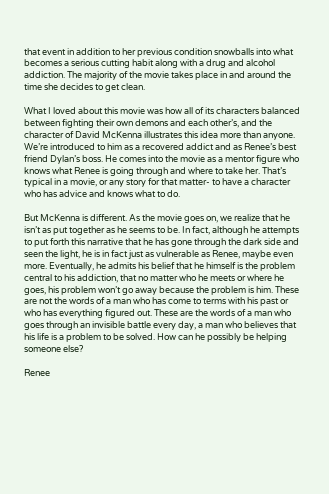that event in addition to her previous condition snowballs into what becomes a serious cutting habit along with a drug and alcohol addiction. The majority of the movie takes place in and around the time she decides to get clean.

What I loved about this movie was how all of its characters balanced between fighting their own demons and each other’s, and the character of David McKenna illustrates this idea more than anyone. We’re introduced to him as a recovered addict and as Renee’s best friend Dylan’s boss. He comes into the movie as a mentor figure who knows what Renee is going through and where to take her. That’s typical in a movie, or any story for that matter- to have a character who has advice and knows what to do.

But McKenna is different. As the movie goes on, we realize that he isn’t as put together as he seems to be. In fact, although he attempts to put forth this narrative that he has gone through the dark side and seen the light, he is in fact just as vulnerable as Renee, maybe even more. Eventually, he admits his belief that he himself is the problem central to his addiction, that no matter who he meets or where he goes, his problem won’t go away because the problem is him. These are not the words of a man who has come to terms with his past or who has everything figured out. These are the words of a man who goes through an invisible battle every day, a man who believes that his life is a problem to be solved. How can he possibly be helping someone else?

Renee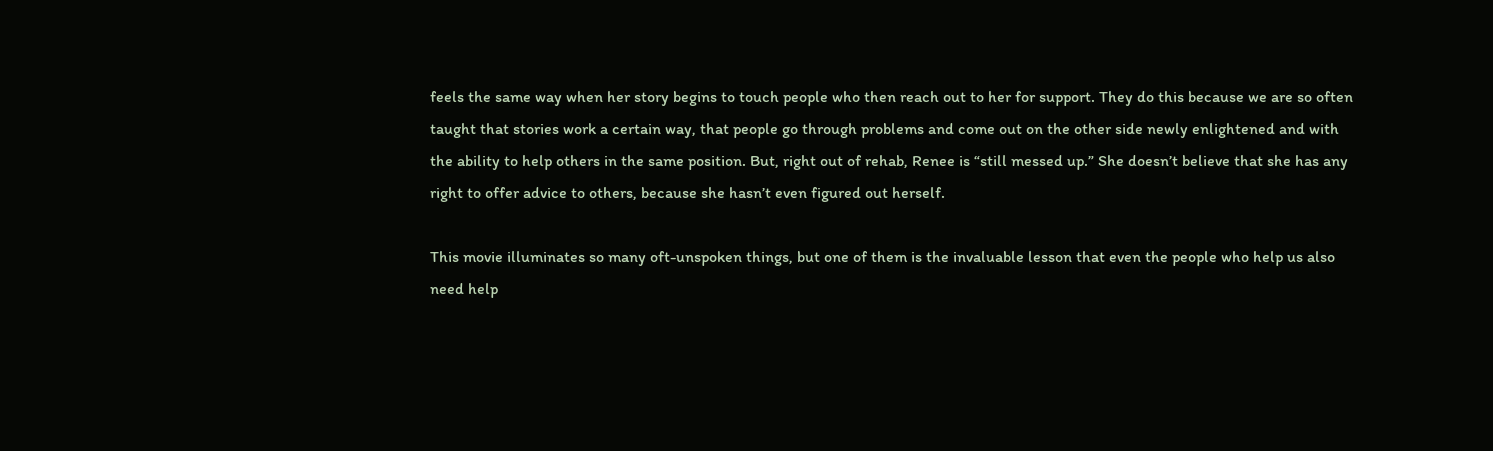feels the same way when her story begins to touch people who then reach out to her for support. They do this because we are so often taught that stories work a certain way, that people go through problems and come out on the other side newly enlightened and with the ability to help others in the same position. But, right out of rehab, Renee is “still messed up.” She doesn’t believe that she has any right to offer advice to others, because she hasn’t even figured out herself.

This movie illuminates so many oft-unspoken things, but one of them is the invaluable lesson that even the people who help us also need help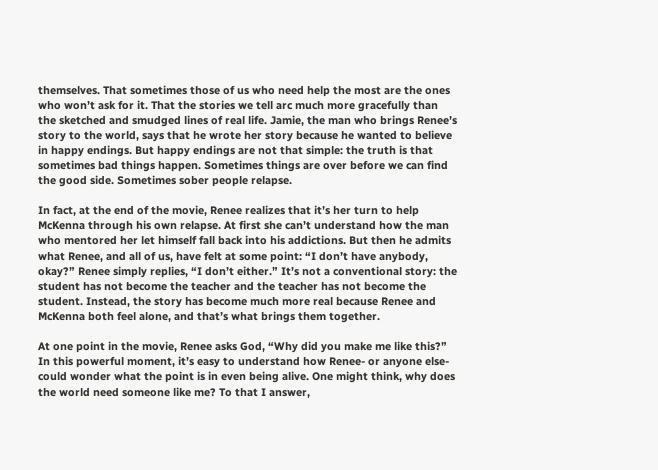themselves. That sometimes those of us who need help the most are the ones who won’t ask for it. That the stories we tell arc much more gracefully than the sketched and smudged lines of real life. Jamie, the man who brings Renee’s story to the world, says that he wrote her story because he wanted to believe in happy endings. But happy endings are not that simple: the truth is that sometimes bad things happen. Sometimes things are over before we can find the good side. Sometimes sober people relapse.

In fact, at the end of the movie, Renee realizes that it’s her turn to help McKenna through his own relapse. At first she can’t understand how the man who mentored her let himself fall back into his addictions. But then he admits what Renee, and all of us, have felt at some point: “I don’t have anybody, okay?” Renee simply replies, “I don’t either.” It’s not a conventional story: the student has not become the teacher and the teacher has not become the student. Instead, the story has become much more real because Renee and McKenna both feel alone, and that’s what brings them together.

At one point in the movie, Renee asks God, “Why did you make me like this?” In this powerful moment, it’s easy to understand how Renee- or anyone else- could wonder what the point is in even being alive. One might think, why does the world need someone like me? To that I answer,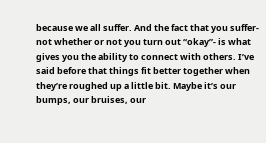because we all suffer. And the fact that you suffer- not whether or not you turn out “okay”- is what gives you the ability to connect with others. I’ve said before that things fit better together when they’re roughed up a little bit. Maybe it’s our bumps, our bruises, our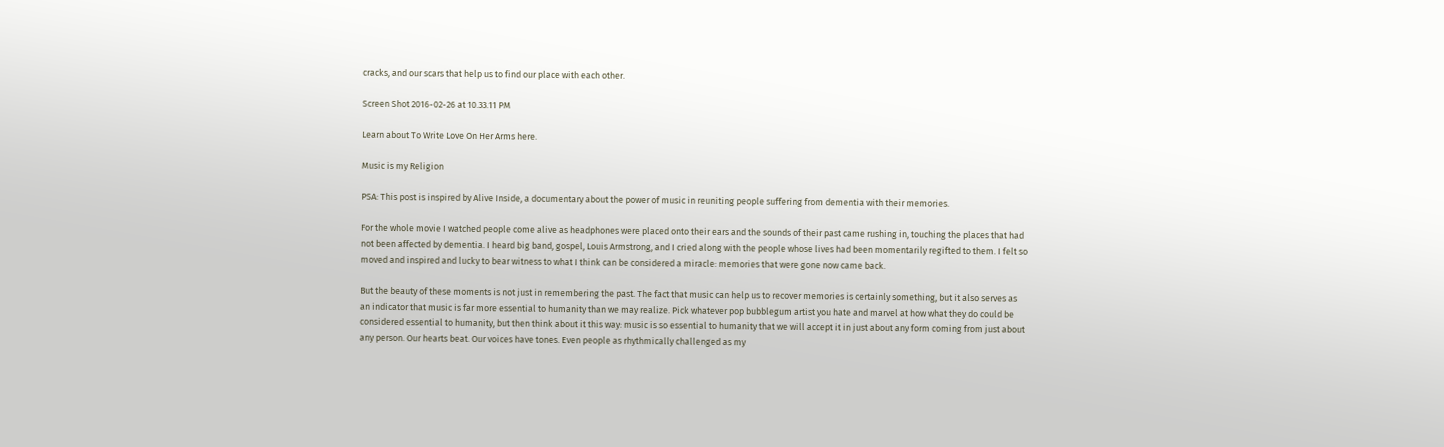cracks, and our scars that help us to find our place with each other.

Screen Shot 2016-02-26 at 10.33.11 PM

Learn about To Write Love On Her Arms here.

Music is my Religion

PSA: This post is inspired by Alive Inside, a documentary about the power of music in reuniting people suffering from dementia with their memories.

For the whole movie I watched people come alive as headphones were placed onto their ears and the sounds of their past came rushing in, touching the places that had not been affected by dementia. I heard big band, gospel, Louis Armstrong, and I cried along with the people whose lives had been momentarily regifted to them. I felt so moved and inspired and lucky to bear witness to what I think can be considered a miracle: memories that were gone now came back.

But the beauty of these moments is not just in remembering the past. The fact that music can help us to recover memories is certainly something, but it also serves as an indicator that music is far more essential to humanity than we may realize. Pick whatever pop bubblegum artist you hate and marvel at how what they do could be considered essential to humanity, but then think about it this way: music is so essential to humanity that we will accept it in just about any form coming from just about any person. Our hearts beat. Our voices have tones. Even people as rhythmically challenged as my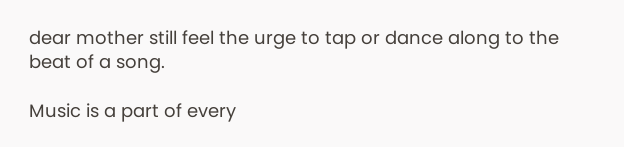dear mother still feel the urge to tap or dance along to the beat of a song.

Music is a part of every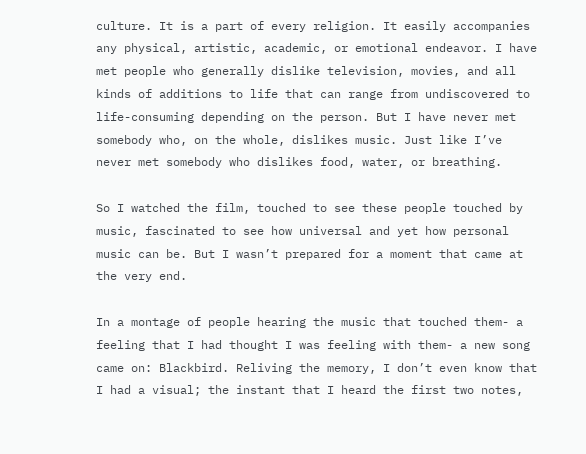culture. It is a part of every religion. It easily accompanies any physical, artistic, academic, or emotional endeavor. I have met people who generally dislike television, movies, and all kinds of additions to life that can range from undiscovered to life-consuming depending on the person. But I have never met somebody who, on the whole, dislikes music. Just like I’ve never met somebody who dislikes food, water, or breathing.

So I watched the film, touched to see these people touched by music, fascinated to see how universal and yet how personal music can be. But I wasn’t prepared for a moment that came at the very end.

In a montage of people hearing the music that touched them- a feeling that I had thought I was feeling with them- a new song came on: Blackbird. Reliving the memory, I don’t even know that I had a visual; the instant that I heard the first two notes,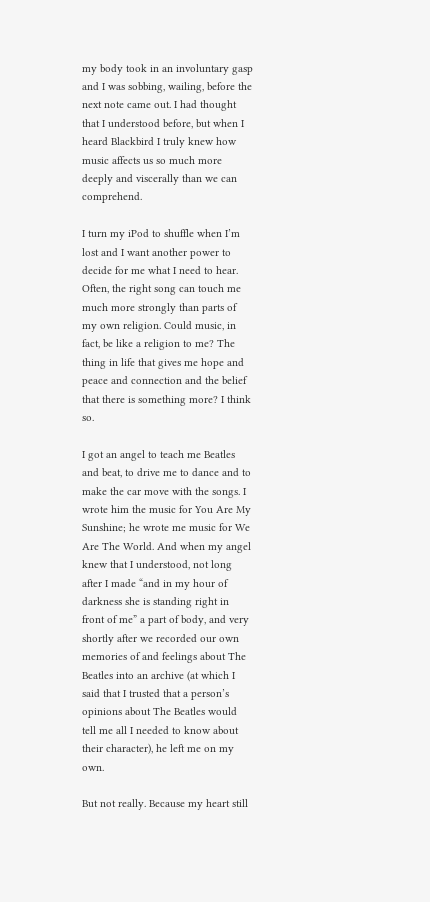my body took in an involuntary gasp and I was sobbing, wailing, before the next note came out. I had thought that I understood before, but when I heard Blackbird I truly knew how music affects us so much more deeply and viscerally than we can comprehend.

I turn my iPod to shuffle when I’m lost and I want another power to decide for me what I need to hear. Often, the right song can touch me much more strongly than parts of my own religion. Could music, in fact, be like a religion to me? The thing in life that gives me hope and peace and connection and the belief that there is something more? I think so.

I got an angel to teach me Beatles and beat, to drive me to dance and to make the car move with the songs. I wrote him the music for You Are My Sunshine; he wrote me music for We Are The World. And when my angel knew that I understood, not long after I made “and in my hour of darkness she is standing right in front of me” a part of body, and very shortly after we recorded our own memories of and feelings about The Beatles into an archive (at which I said that I trusted that a person’s opinions about The Beatles would tell me all I needed to know about their character), he left me on my own.

But not really. Because my heart still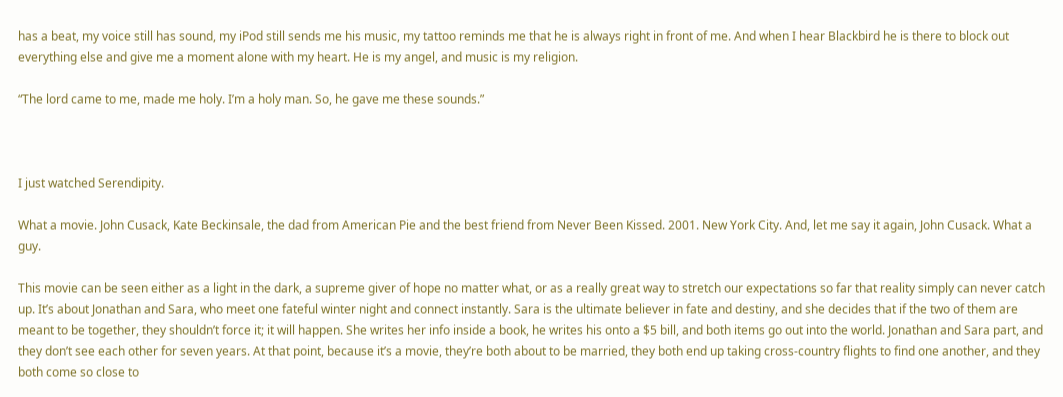has a beat, my voice still has sound, my iPod still sends me his music, my tattoo reminds me that he is always right in front of me. And when I hear Blackbird he is there to block out everything else and give me a moment alone with my heart. He is my angel, and music is my religion.

“The lord came to me, made me holy. I’m a holy man. So, he gave me these sounds.”



I just watched Serendipity.

What a movie. John Cusack, Kate Beckinsale, the dad from American Pie and the best friend from Never Been Kissed. 2001. New York City. And, let me say it again, John Cusack. What a guy.

This movie can be seen either as a light in the dark, a supreme giver of hope no matter what, or as a really great way to stretch our expectations so far that reality simply can never catch up. It’s about Jonathan and Sara, who meet one fateful winter night and connect instantly. Sara is the ultimate believer in fate and destiny, and she decides that if the two of them are meant to be together, they shouldn’t force it; it will happen. She writes her info inside a book, he writes his onto a $5 bill, and both items go out into the world. Jonathan and Sara part, and they don’t see each other for seven years. At that point, because it’s a movie, they’re both about to be married, they both end up taking cross-country flights to find one another, and they both come so close to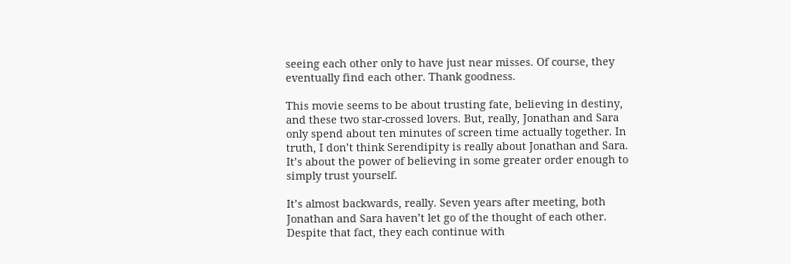seeing each other only to have just near misses. Of course, they eventually find each other. Thank goodness.

This movie seems to be about trusting fate, believing in destiny, and these two star-crossed lovers. But, really, Jonathan and Sara only spend about ten minutes of screen time actually together. In truth, I don’t think Serendipity is really about Jonathan and Sara. It’s about the power of believing in some greater order enough to simply trust yourself.

It’s almost backwards, really. Seven years after meeting, both Jonathan and Sara haven’t let go of the thought of each other. Despite that fact, they each continue with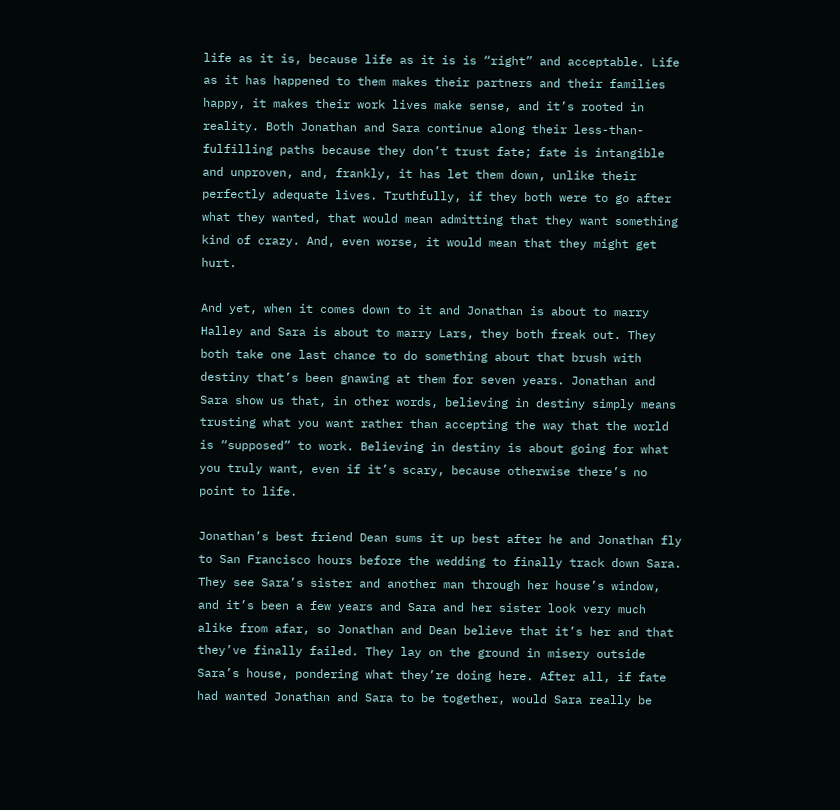life as it is, because life as it is is “right” and acceptable. Life as it has happened to them makes their partners and their families happy, it makes their work lives make sense, and it’s rooted in reality. Both Jonathan and Sara continue along their less-than-fulfilling paths because they don’t trust fate; fate is intangible and unproven, and, frankly, it has let them down, unlike their perfectly adequate lives. Truthfully, if they both were to go after what they wanted, that would mean admitting that they want something kind of crazy. And, even worse, it would mean that they might get hurt.

And yet, when it comes down to it and Jonathan is about to marry Halley and Sara is about to marry Lars, they both freak out. They both take one last chance to do something about that brush with destiny that’s been gnawing at them for seven years. Jonathan and Sara show us that, in other words, believing in destiny simply means trusting what you want rather than accepting the way that the world is “supposed” to work. Believing in destiny is about going for what you truly want, even if it’s scary, because otherwise there’s no point to life.

Jonathan’s best friend Dean sums it up best after he and Jonathan fly to San Francisco hours before the wedding to finally track down Sara. They see Sara’s sister and another man through her house’s window, and it’s been a few years and Sara and her sister look very much alike from afar, so Jonathan and Dean believe that it’s her and that they’ve finally failed. They lay on the ground in misery outside Sara’s house, pondering what they’re doing here. After all, if fate had wanted Jonathan and Sara to be together, would Sara really be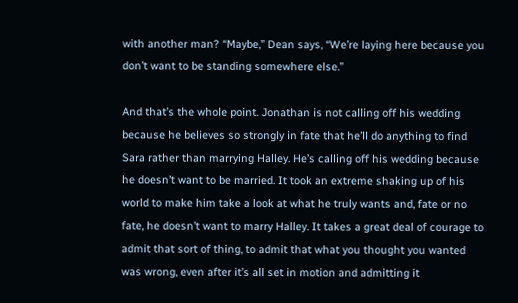with another man? “Maybe,” Dean says, “We’re laying here because you don’t want to be standing somewhere else.”

And that’s the whole point. Jonathan is not calling off his wedding because he believes so strongly in fate that he’ll do anything to find Sara rather than marrying Halley. He’s calling off his wedding because he doesn’t want to be married. It took an extreme shaking up of his world to make him take a look at what he truly wants and, fate or no fate, he doesn’t want to marry Halley. It takes a great deal of courage to admit that sort of thing, to admit that what you thought you wanted was wrong, even after it’s all set in motion and admitting it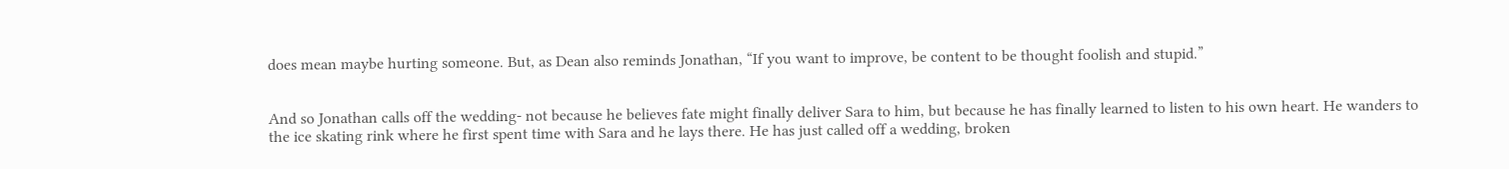does mean maybe hurting someone. But, as Dean also reminds Jonathan, “If you want to improve, be content to be thought foolish and stupid.”


And so Jonathan calls off the wedding- not because he believes fate might finally deliver Sara to him, but because he has finally learned to listen to his own heart. He wanders to the ice skating rink where he first spent time with Sara and he lays there. He has just called off a wedding, broken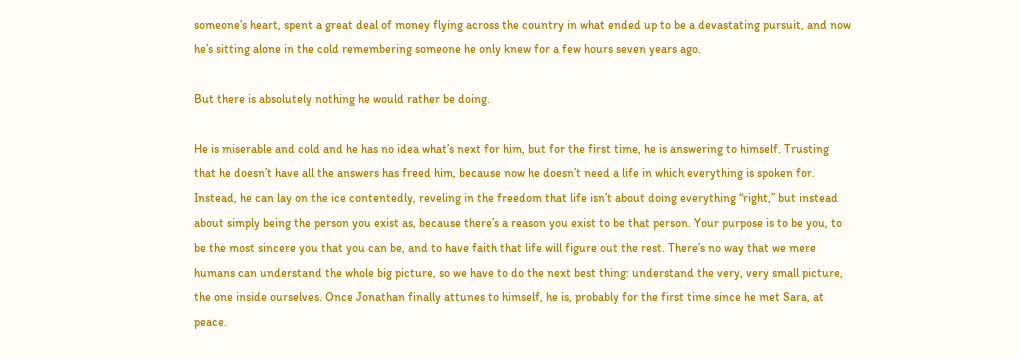someone’s heart, spent a great deal of money flying across the country in what ended up to be a devastating pursuit, and now he’s sitting alone in the cold remembering someone he only knew for a few hours seven years ago.

But there is absolutely nothing he would rather be doing.

He is miserable and cold and he has no idea what’s next for him, but for the first time, he is answering to himself. Trusting that he doesn’t have all the answers has freed him, because now he doesn’t need a life in which everything is spoken for. Instead, he can lay on the ice contentedly, reveling in the freedom that life isn’t about doing everything “right,” but instead about simply being the person you exist as, because there’s a reason you exist to be that person. Your purpose is to be you, to be the most sincere you that you can be, and to have faith that life will figure out the rest. There’s no way that we mere humans can understand the whole big picture, so we have to do the next best thing: understand the very, very small picture, the one inside ourselves. Once Jonathan finally attunes to himself, he is, probably for the first time since he met Sara, at peace.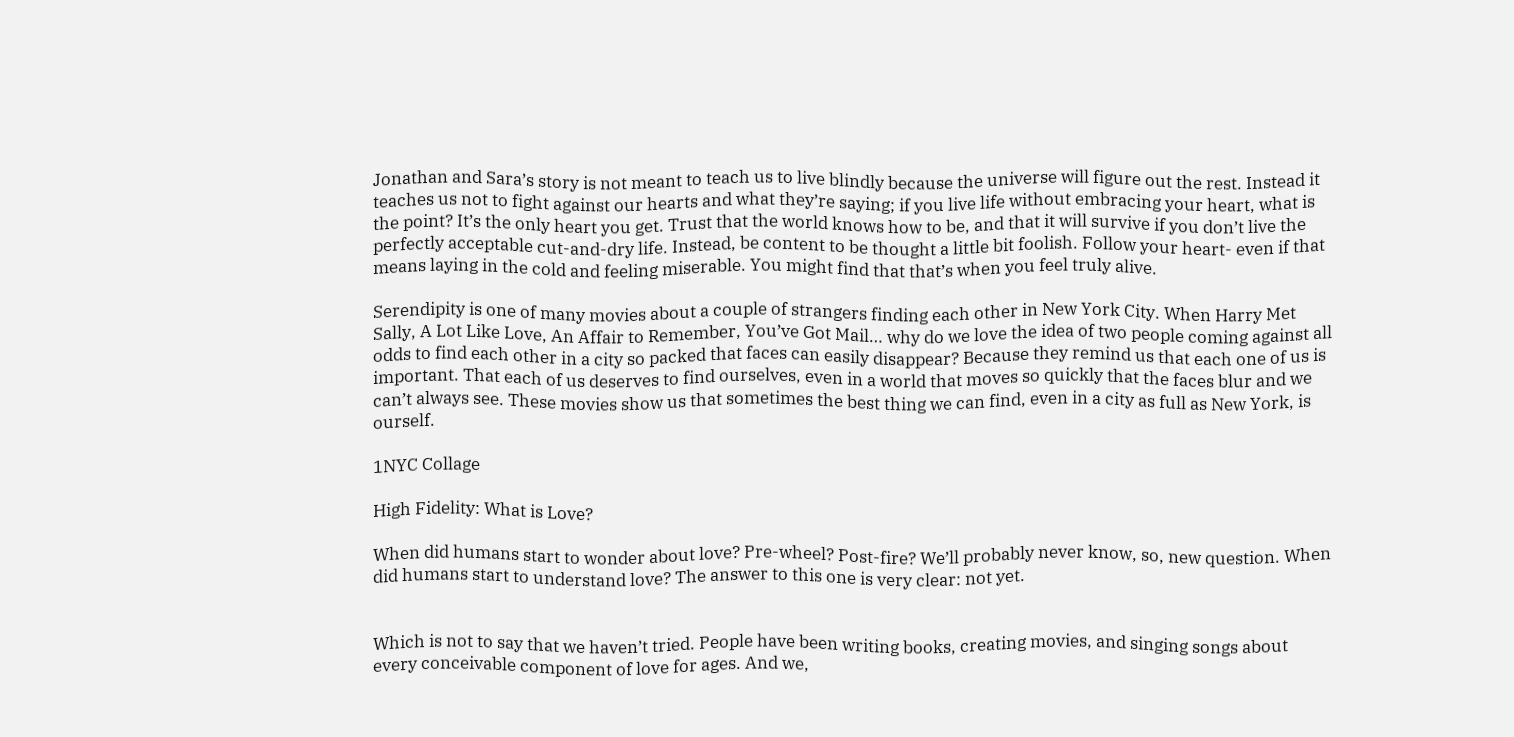Jonathan and Sara’s story is not meant to teach us to live blindly because the universe will figure out the rest. Instead it teaches us not to fight against our hearts and what they’re saying; if you live life without embracing your heart, what is the point? It’s the only heart you get. Trust that the world knows how to be, and that it will survive if you don’t live the perfectly acceptable cut-and-dry life. Instead, be content to be thought a little bit foolish. Follow your heart- even if that means laying in the cold and feeling miserable. You might find that that’s when you feel truly alive.

Serendipity is one of many movies about a couple of strangers finding each other in New York City. When Harry Met Sally, A Lot Like Love, An Affair to Remember, You’ve Got Mail… why do we love the idea of two people coming against all odds to find each other in a city so packed that faces can easily disappear? Because they remind us that each one of us is important. That each of us deserves to find ourselves, even in a world that moves so quickly that the faces blur and we can’t always see. These movies show us that sometimes the best thing we can find, even in a city as full as New York, is ourself.

1NYC Collage

High Fidelity: What is Love?

When did humans start to wonder about love? Pre-wheel? Post-fire? We’ll probably never know, so, new question. When did humans start to understand love? The answer to this one is very clear: not yet.


Which is not to say that we haven’t tried. People have been writing books, creating movies, and singing songs about every conceivable component of love for ages. And we,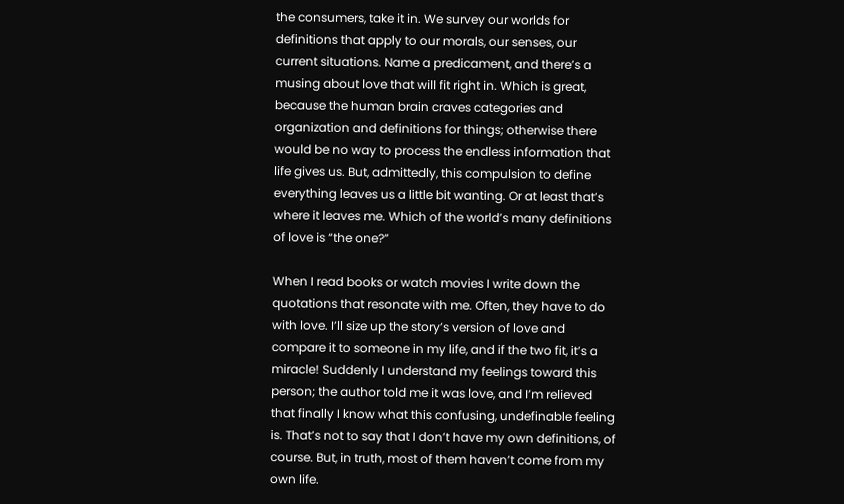the consumers, take it in. We survey our worlds for definitions that apply to our morals, our senses, our current situations. Name a predicament, and there’s a musing about love that will fit right in. Which is great, because the human brain craves categories and organization and definitions for things; otherwise there would be no way to process the endless information that life gives us. But, admittedly, this compulsion to define everything leaves us a little bit wanting. Or at least that’s where it leaves me. Which of the world’s many definitions of love is “the one?”

When I read books or watch movies I write down the quotations that resonate with me. Often, they have to do with love. I’ll size up the story’s version of love and compare it to someone in my life, and if the two fit, it’s a miracle! Suddenly I understand my feelings toward this person; the author told me it was love, and I’m relieved that finally I know what this confusing, undefinable feeling is. That’s not to say that I don’t have my own definitions, of course. But, in truth, most of them haven’t come from my own life.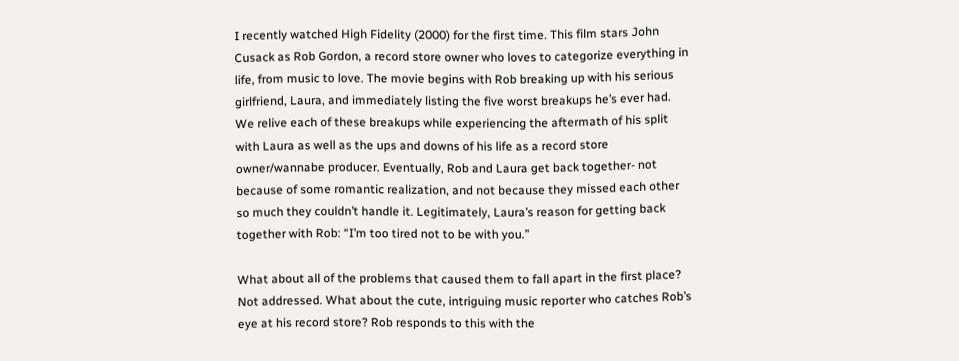I recently watched High Fidelity (2000) for the first time. This film stars John Cusack as Rob Gordon, a record store owner who loves to categorize everything in life, from music to love. The movie begins with Rob breaking up with his serious girlfriend, Laura, and immediately listing the five worst breakups he’s ever had. We relive each of these breakups while experiencing the aftermath of his split with Laura as well as the ups and downs of his life as a record store owner/wannabe producer. Eventually, Rob and Laura get back together- not because of some romantic realization, and not because they missed each other so much they couldn’t handle it. Legitimately, Laura’s reason for getting back together with Rob: “I’m too tired not to be with you.”

What about all of the problems that caused them to fall apart in the first place? Not addressed. What about the cute, intriguing music reporter who catches Rob’s eye at his record store? Rob responds to this with the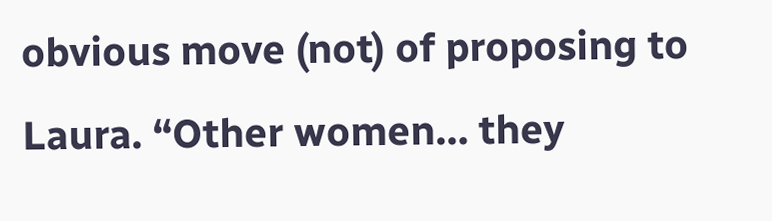obvious move (not) of proposing to Laura. “Other women… they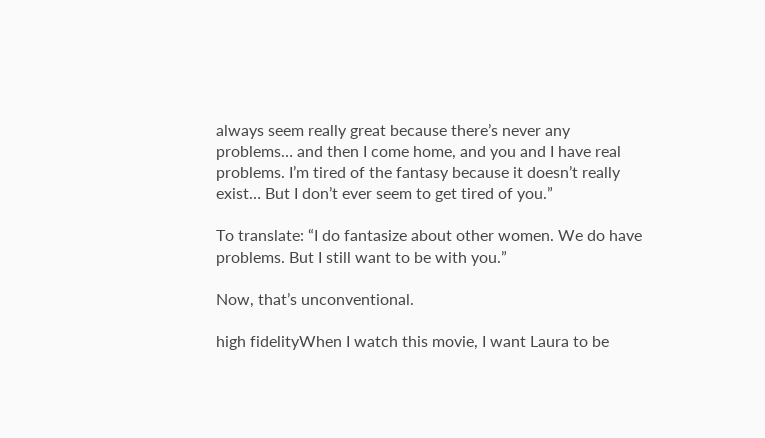always seem really great because there’s never any problems… and then I come home, and you and I have real problems. I’m tired of the fantasy because it doesn’t really exist… But I don’t ever seem to get tired of you.”

To translate: “I do fantasize about other women. We do have problems. But I still want to be with you.”

Now, that’s unconventional.

high fidelityWhen I watch this movie, I want Laura to be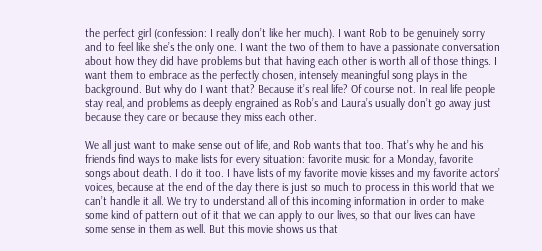the perfect girl (confession: I really don’t like her much). I want Rob to be genuinely sorry and to feel like she’s the only one. I want the two of them to have a passionate conversation about how they did have problems but that having each other is worth all of those things. I want them to embrace as the perfectly chosen, intensely meaningful song plays in the background. But why do I want that? Because it’s real life? Of course not. In real life people stay real, and problems as deeply engrained as Rob’s and Laura’s usually don’t go away just because they care or because they miss each other.

We all just want to make sense out of life, and Rob wants that too. That’s why he and his friends find ways to make lists for every situation: favorite music for a Monday, favorite songs about death. I do it too. I have lists of my favorite movie kisses and my favorite actors’ voices, because at the end of the day there is just so much to process in this world that we can’t handle it all. We try to understand all of this incoming information in order to make some kind of pattern out of it that we can apply to our lives, so that our lives can have some sense in them as well. But this movie shows us that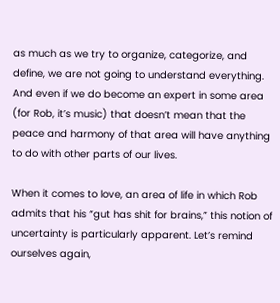as much as we try to organize, categorize, and define, we are not going to understand everything. And even if we do become an expert in some area (for Rob, it’s music) that doesn’t mean that the peace and harmony of that area will have anything to do with other parts of our lives.

When it comes to love, an area of life in which Rob admits that his “gut has shit for brains,” this notion of uncertainty is particularly apparent. Let’s remind ourselves again,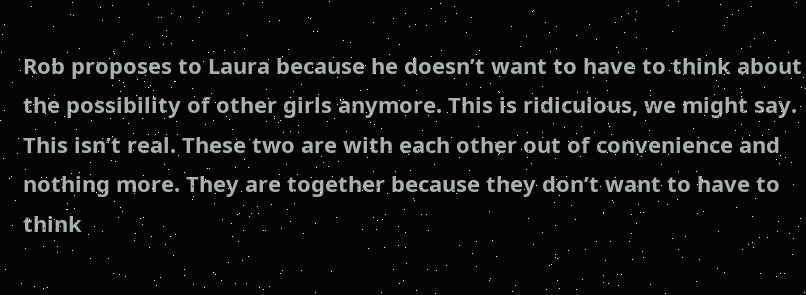Rob proposes to Laura because he doesn’t want to have to think about the possibility of other girls anymore. This is ridiculous, we might say. This isn’t real. These two are with each other out of convenience and nothing more. They are together because they don’t want to have to think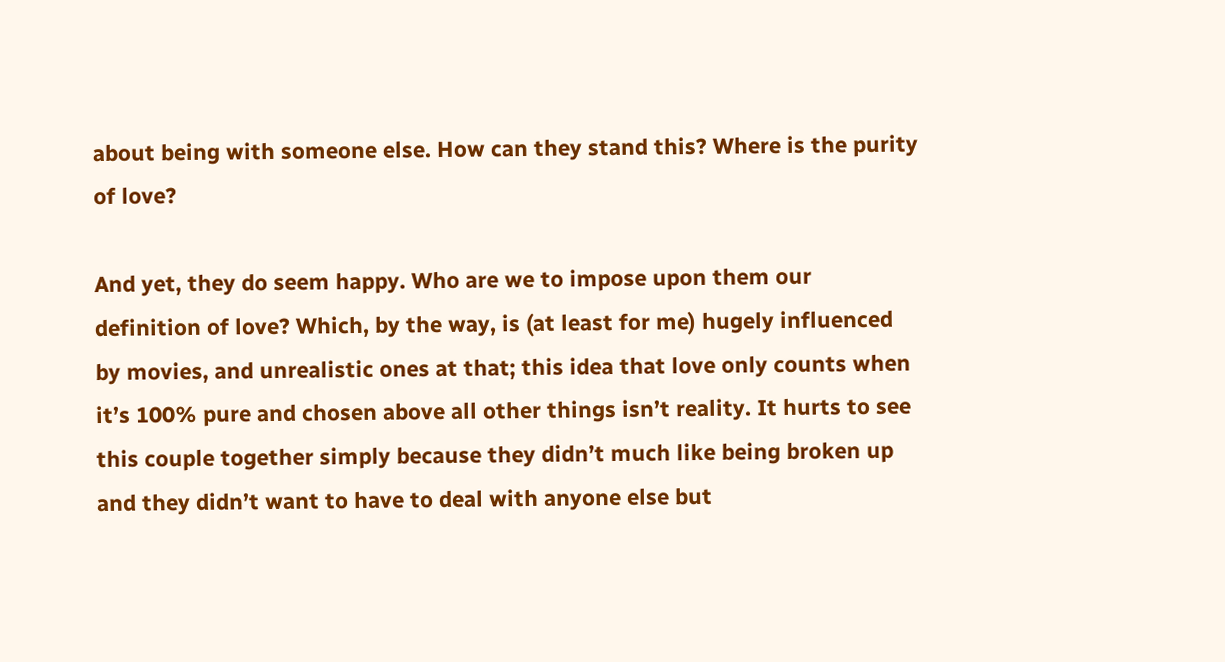about being with someone else. How can they stand this? Where is the purity of love?

And yet, they do seem happy. Who are we to impose upon them our definition of love? Which, by the way, is (at least for me) hugely influenced by movies, and unrealistic ones at that; this idea that love only counts when it’s 100% pure and chosen above all other things isn’t reality. It hurts to see this couple together simply because they didn’t much like being broken up and they didn’t want to have to deal with anyone else but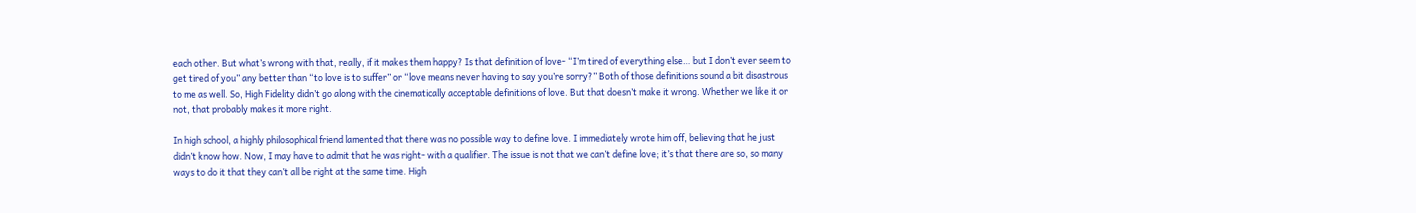each other. But what’s wrong with that, really, if it makes them happy? Is that definition of love- “I’m tired of everything else… but I don’t ever seem to get tired of you” any better than “to love is to suffer” or “love means never having to say you’re sorry?” Both of those definitions sound a bit disastrous to me as well. So, High Fidelity didn’t go along with the cinematically acceptable definitions of love. But that doesn’t make it wrong. Whether we like it or not, that probably makes it more right.

In high school, a highly philosophical friend lamented that there was no possible way to define love. I immediately wrote him off, believing that he just didn’t know how. Now, I may have to admit that he was right- with a qualifier. The issue is not that we can’t define love; it’s that there are so, so many ways to do it that they can’t all be right at the same time. High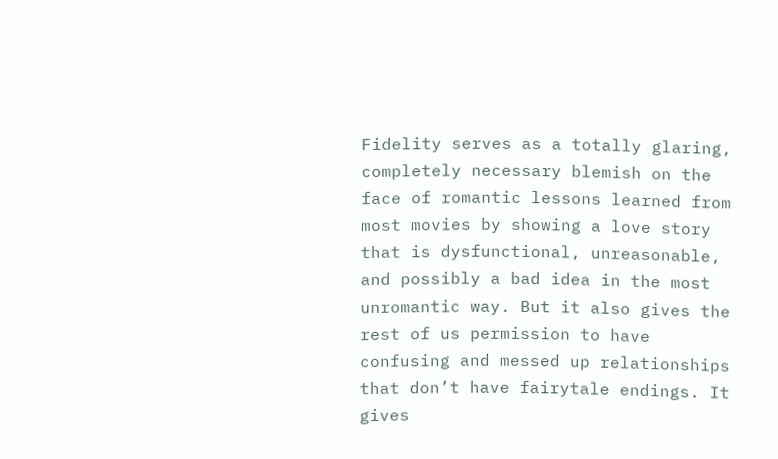Fidelity serves as a totally glaring, completely necessary blemish on the face of romantic lessons learned from most movies by showing a love story that is dysfunctional, unreasonable, and possibly a bad idea in the most unromantic way. But it also gives the rest of us permission to have confusing and messed up relationships that don’t have fairytale endings. It gives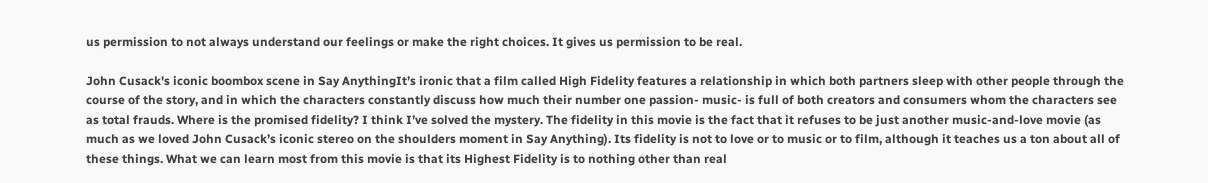us permission to not always understand our feelings or make the right choices. It gives us permission to be real.

John Cusack's iconic boombox scene in Say AnythingIt’s ironic that a film called High Fidelity features a relationship in which both partners sleep with other people through the course of the story, and in which the characters constantly discuss how much their number one passion- music- is full of both creators and consumers whom the characters see as total frauds. Where is the promised fidelity? I think I’ve solved the mystery. The fidelity in this movie is the fact that it refuses to be just another music-and-love movie (as much as we loved John Cusack’s iconic stereo on the shoulders moment in Say Anything). Its fidelity is not to love or to music or to film, although it teaches us a ton about all of these things. What we can learn most from this movie is that its Highest Fidelity is to nothing other than real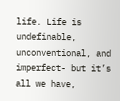life. Life is undefinable, unconventional, and imperfect- but it’s all we have,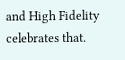and High Fidelity celebrates that.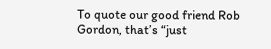To quote our good friend Rob Gordon, that’s “just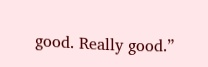good. Really good.”